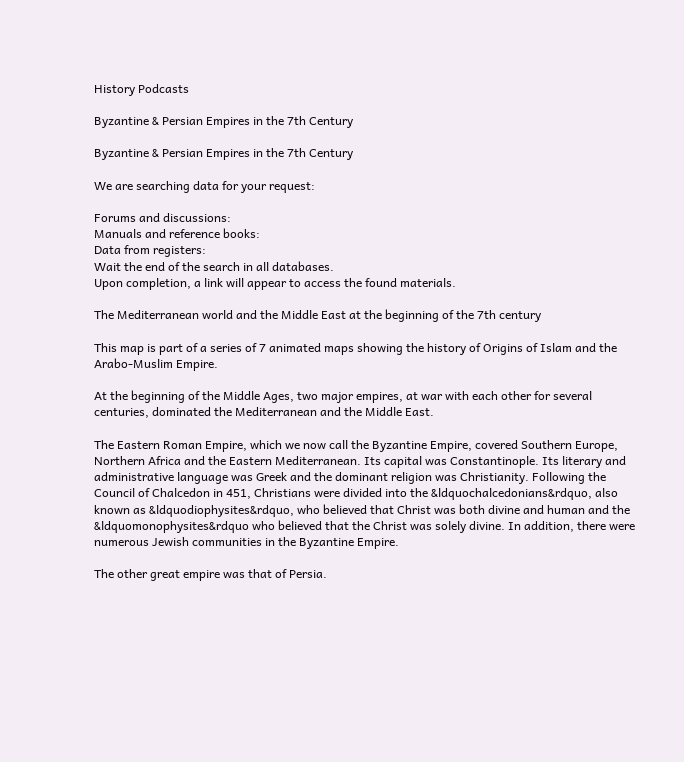History Podcasts

Byzantine & Persian Empires in the 7th Century

Byzantine & Persian Empires in the 7th Century

We are searching data for your request:

Forums and discussions:
Manuals and reference books:
Data from registers:
Wait the end of the search in all databases.
Upon completion, a link will appear to access the found materials.

The Mediterranean world and the Middle East at the beginning of the 7th century

This map is part of a series of 7 animated maps showing the history of Origins of Islam and the Arabo-Muslim Empire.

At the beginning of the Middle Ages, two major empires, at war with each other for several centuries, dominated the Mediterranean and the Middle East.

The Eastern Roman Empire, which we now call the Byzantine Empire, covered Southern Europe, Northern Africa and the Eastern Mediterranean. Its capital was Constantinople. Its literary and administrative language was Greek and the dominant religion was Christianity. Following the Council of Chalcedon in 451, Christians were divided into the &ldquochalcedonians&rdquo, also known as &ldquodiophysites&rdquo, who believed that Christ was both divine and human and the &ldquomonophysites&rdquo who believed that the Christ was solely divine. In addition, there were numerous Jewish communities in the Byzantine Empire.

The other great empire was that of Persia.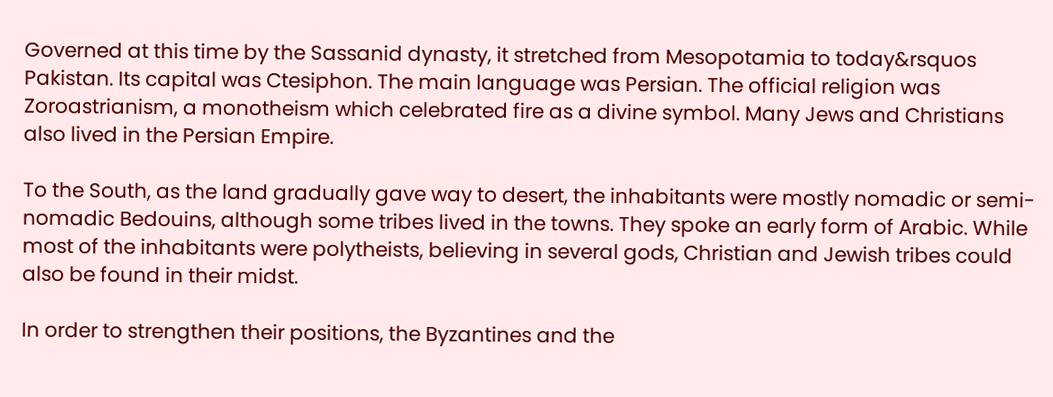Governed at this time by the Sassanid dynasty, it stretched from Mesopotamia to today&rsquos Pakistan. Its capital was Ctesiphon. The main language was Persian. The official religion was Zoroastrianism, a monotheism which celebrated fire as a divine symbol. Many Jews and Christians also lived in the Persian Empire.

To the South, as the land gradually gave way to desert, the inhabitants were mostly nomadic or semi-nomadic Bedouins, although some tribes lived in the towns. They spoke an early form of Arabic. While most of the inhabitants were polytheists, believing in several gods, Christian and Jewish tribes could also be found in their midst.

In order to strengthen their positions, the Byzantines and the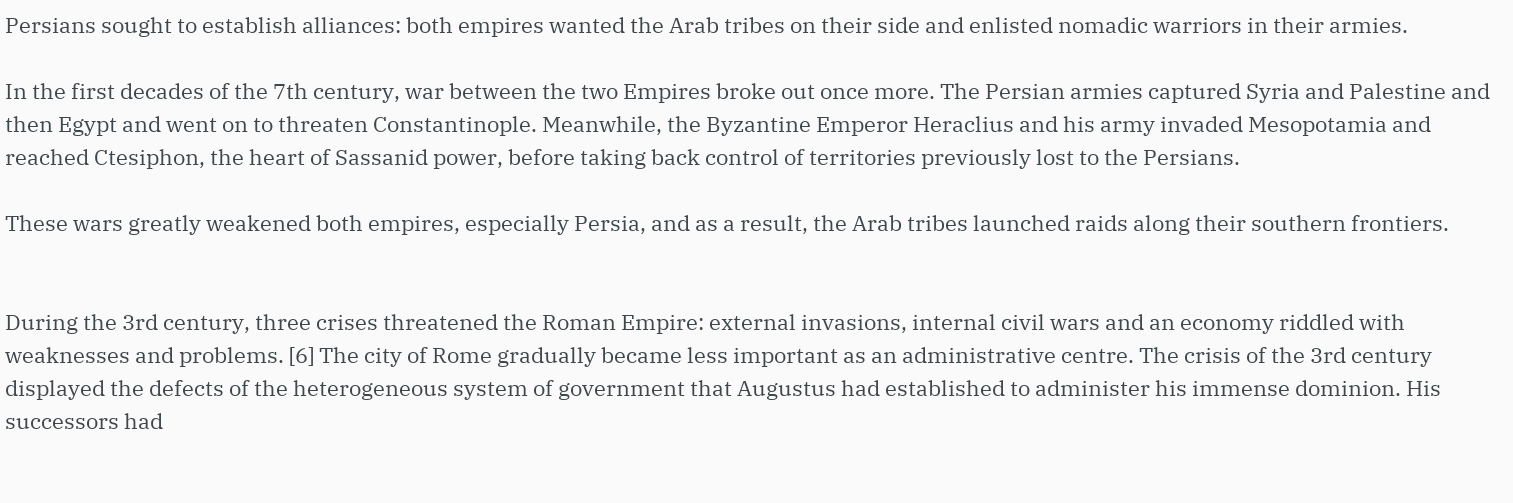Persians sought to establish alliances: both empires wanted the Arab tribes on their side and enlisted nomadic warriors in their armies.

In the first decades of the 7th century, war between the two Empires broke out once more. The Persian armies captured Syria and Palestine and then Egypt and went on to threaten Constantinople. Meanwhile, the Byzantine Emperor Heraclius and his army invaded Mesopotamia and reached Ctesiphon, the heart of Sassanid power, before taking back control of territories previously lost to the Persians.

These wars greatly weakened both empires, especially Persia, and as a result, the Arab tribes launched raids along their southern frontiers.


During the 3rd century, three crises threatened the Roman Empire: external invasions, internal civil wars and an economy riddled with weaknesses and problems. [6] The city of Rome gradually became less important as an administrative centre. The crisis of the 3rd century displayed the defects of the heterogeneous system of government that Augustus had established to administer his immense dominion. His successors had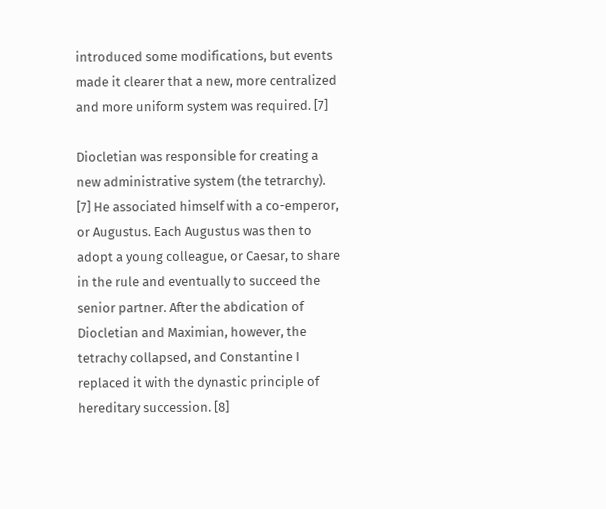introduced some modifications, but events made it clearer that a new, more centralized and more uniform system was required. [7]

Diocletian was responsible for creating a new administrative system (the tetrarchy). [7] He associated himself with a co-emperor, or Augustus. Each Augustus was then to adopt a young colleague, or Caesar, to share in the rule and eventually to succeed the senior partner. After the abdication of Diocletian and Maximian, however, the tetrachy collapsed, and Constantine I replaced it with the dynastic principle of hereditary succession. [8]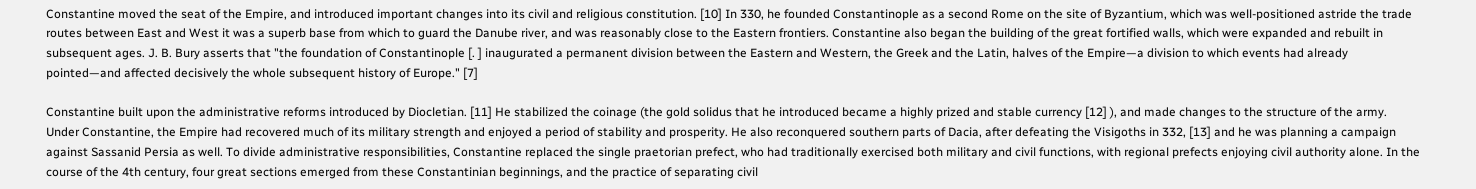Constantine moved the seat of the Empire, and introduced important changes into its civil and religious constitution. [10] In 330, he founded Constantinople as a second Rome on the site of Byzantium, which was well-positioned astride the trade routes between East and West it was a superb base from which to guard the Danube river, and was reasonably close to the Eastern frontiers. Constantine also began the building of the great fortified walls, which were expanded and rebuilt in subsequent ages. J. B. Bury asserts that "the foundation of Constantinople [. ] inaugurated a permanent division between the Eastern and Western, the Greek and the Latin, halves of the Empire—a division to which events had already pointed—and affected decisively the whole subsequent history of Europe." [7]

Constantine built upon the administrative reforms introduced by Diocletian. [11] He stabilized the coinage (the gold solidus that he introduced became a highly prized and stable currency [12] ), and made changes to the structure of the army. Under Constantine, the Empire had recovered much of its military strength and enjoyed a period of stability and prosperity. He also reconquered southern parts of Dacia, after defeating the Visigoths in 332, [13] and he was planning a campaign against Sassanid Persia as well. To divide administrative responsibilities, Constantine replaced the single praetorian prefect, who had traditionally exercised both military and civil functions, with regional prefects enjoying civil authority alone. In the course of the 4th century, four great sections emerged from these Constantinian beginnings, and the practice of separating civil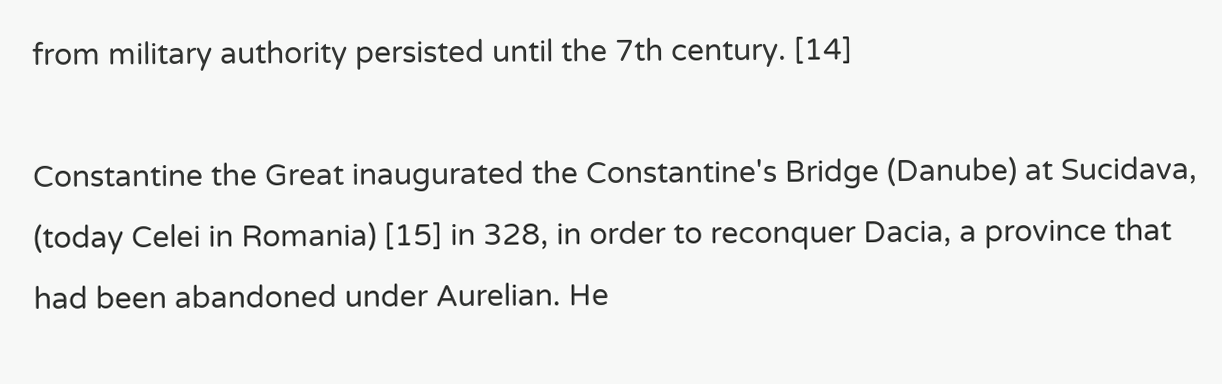from military authority persisted until the 7th century. [14]

Constantine the Great inaugurated the Constantine's Bridge (Danube) at Sucidava, (today Celei in Romania) [15] in 328, in order to reconquer Dacia, a province that had been abandoned under Aurelian. He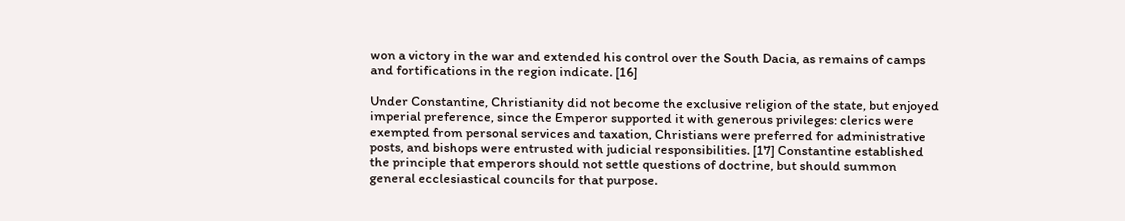won a victory in the war and extended his control over the South Dacia, as remains of camps and fortifications in the region indicate. [16]

Under Constantine, Christianity did not become the exclusive religion of the state, but enjoyed imperial preference, since the Emperor supported it with generous privileges: clerics were exempted from personal services and taxation, Christians were preferred for administrative posts, and bishops were entrusted with judicial responsibilities. [17] Constantine established the principle that emperors should not settle questions of doctrine, but should summon general ecclesiastical councils for that purpose.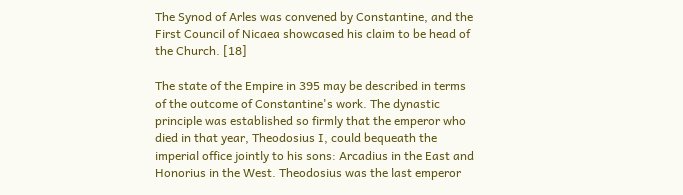The Synod of Arles was convened by Constantine, and the First Council of Nicaea showcased his claim to be head of the Church. [18]

The state of the Empire in 395 may be described in terms of the outcome of Constantine's work. The dynastic principle was established so firmly that the emperor who died in that year, Theodosius I, could bequeath the imperial office jointly to his sons: Arcadius in the East and Honorius in the West. Theodosius was the last emperor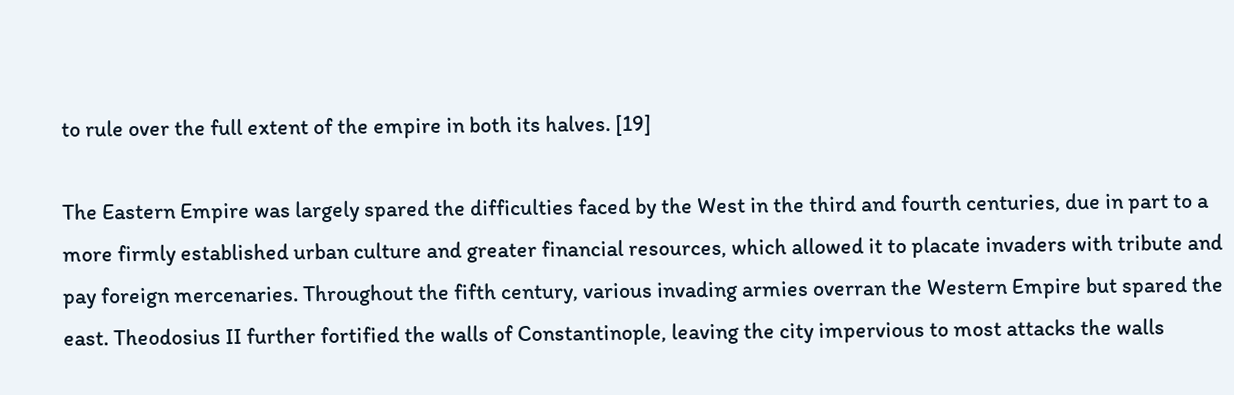to rule over the full extent of the empire in both its halves. [19]

The Eastern Empire was largely spared the difficulties faced by the West in the third and fourth centuries, due in part to a more firmly established urban culture and greater financial resources, which allowed it to placate invaders with tribute and pay foreign mercenaries. Throughout the fifth century, various invading armies overran the Western Empire but spared the east. Theodosius II further fortified the walls of Constantinople, leaving the city impervious to most attacks the walls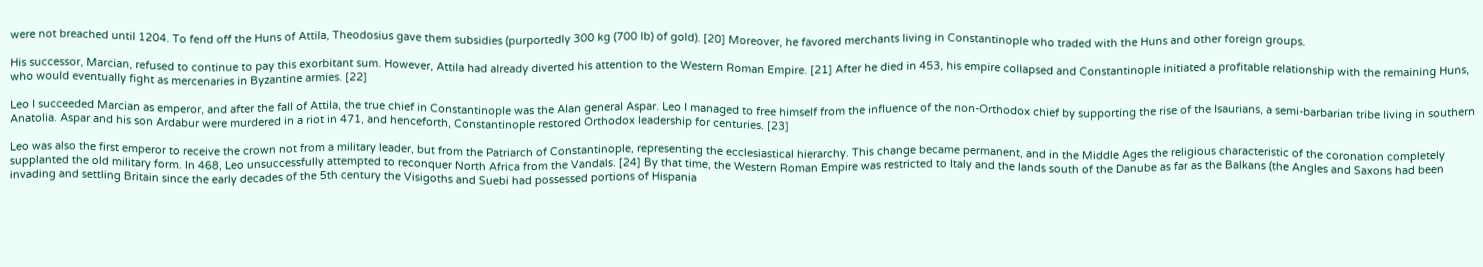were not breached until 1204. To fend off the Huns of Attila, Theodosius gave them subsidies (purportedly 300 kg (700 lb) of gold). [20] Moreover, he favored merchants living in Constantinople who traded with the Huns and other foreign groups.

His successor, Marcian, refused to continue to pay this exorbitant sum. However, Attila had already diverted his attention to the Western Roman Empire. [21] After he died in 453, his empire collapsed and Constantinople initiated a profitable relationship with the remaining Huns, who would eventually fight as mercenaries in Byzantine armies. [22]

Leo I succeeded Marcian as emperor, and after the fall of Attila, the true chief in Constantinople was the Alan general Aspar. Leo I managed to free himself from the influence of the non-Orthodox chief by supporting the rise of the Isaurians, a semi-barbarian tribe living in southern Anatolia. Aspar and his son Ardabur were murdered in a riot in 471, and henceforth, Constantinople restored Orthodox leadership for centuries. [23]

Leo was also the first emperor to receive the crown not from a military leader, but from the Patriarch of Constantinople, representing the ecclesiastical hierarchy. This change became permanent, and in the Middle Ages the religious characteristic of the coronation completely supplanted the old military form. In 468, Leo unsuccessfully attempted to reconquer North Africa from the Vandals. [24] By that time, the Western Roman Empire was restricted to Italy and the lands south of the Danube as far as the Balkans (the Angles and Saxons had been invading and settling Britain since the early decades of the 5th century the Visigoths and Suebi had possessed portions of Hispania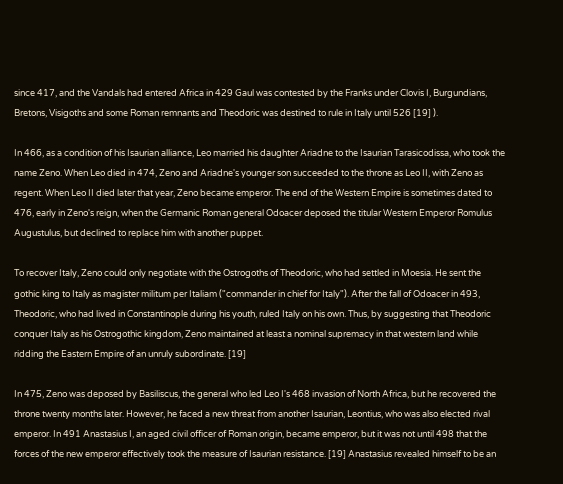since 417, and the Vandals had entered Africa in 429 Gaul was contested by the Franks under Clovis I, Burgundians, Bretons, Visigoths and some Roman remnants and Theodoric was destined to rule in Italy until 526 [19] ).

In 466, as a condition of his Isaurian alliance, Leo married his daughter Ariadne to the Isaurian Tarasicodissa, who took the name Zeno. When Leo died in 474, Zeno and Ariadne's younger son succeeded to the throne as Leo II, with Zeno as regent. When Leo II died later that year, Zeno became emperor. The end of the Western Empire is sometimes dated to 476, early in Zeno's reign, when the Germanic Roman general Odoacer deposed the titular Western Emperor Romulus Augustulus, but declined to replace him with another puppet.

To recover Italy, Zeno could only negotiate with the Ostrogoths of Theodoric, who had settled in Moesia. He sent the gothic king to Italy as magister militum per Italiam ("commander in chief for Italy"). After the fall of Odoacer in 493, Theodoric, who had lived in Constantinople during his youth, ruled Italy on his own. Thus, by suggesting that Theodoric conquer Italy as his Ostrogothic kingdom, Zeno maintained at least a nominal supremacy in that western land while ridding the Eastern Empire of an unruly subordinate. [19]

In 475, Zeno was deposed by Basiliscus, the general who led Leo I's 468 invasion of North Africa, but he recovered the throne twenty months later. However, he faced a new threat from another Isaurian, Leontius, who was also elected rival emperor. In 491 Anastasius I, an aged civil officer of Roman origin, became emperor, but it was not until 498 that the forces of the new emperor effectively took the measure of Isaurian resistance. [19] Anastasius revealed himself to be an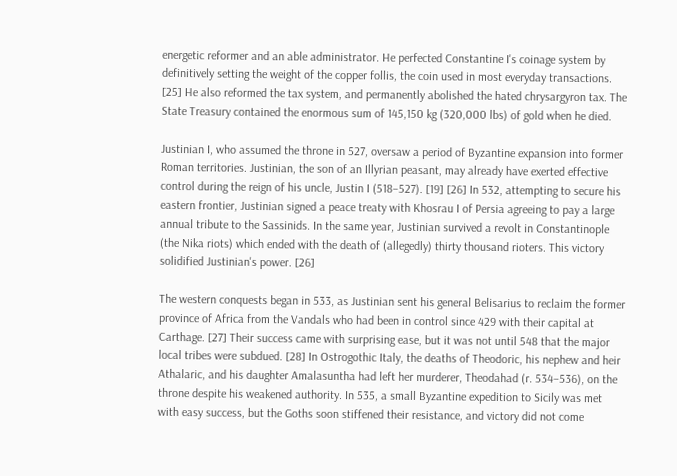energetic reformer and an able administrator. He perfected Constantine I's coinage system by definitively setting the weight of the copper follis, the coin used in most everyday transactions. [25] He also reformed the tax system, and permanently abolished the hated chrysargyron tax. The State Treasury contained the enormous sum of 145,150 kg (320,000 lbs) of gold when he died.

Justinian I, who assumed the throne in 527, oversaw a period of Byzantine expansion into former Roman territories. Justinian, the son of an Illyrian peasant, may already have exerted effective control during the reign of his uncle, Justin I (518–527). [19] [26] In 532, attempting to secure his eastern frontier, Justinian signed a peace treaty with Khosrau I of Persia agreeing to pay a large annual tribute to the Sassinids. In the same year, Justinian survived a revolt in Constantinople (the Nika riots) which ended with the death of (allegedly) thirty thousand rioters. This victory solidified Justinian's power. [26]

The western conquests began in 533, as Justinian sent his general Belisarius to reclaim the former province of Africa from the Vandals who had been in control since 429 with their capital at Carthage. [27] Their success came with surprising ease, but it was not until 548 that the major local tribes were subdued. [28] In Ostrogothic Italy, the deaths of Theodoric, his nephew and heir Athalaric, and his daughter Amalasuntha had left her murderer, Theodahad (r. 534–536), on the throne despite his weakened authority. In 535, a small Byzantine expedition to Sicily was met with easy success, but the Goths soon stiffened their resistance, and victory did not come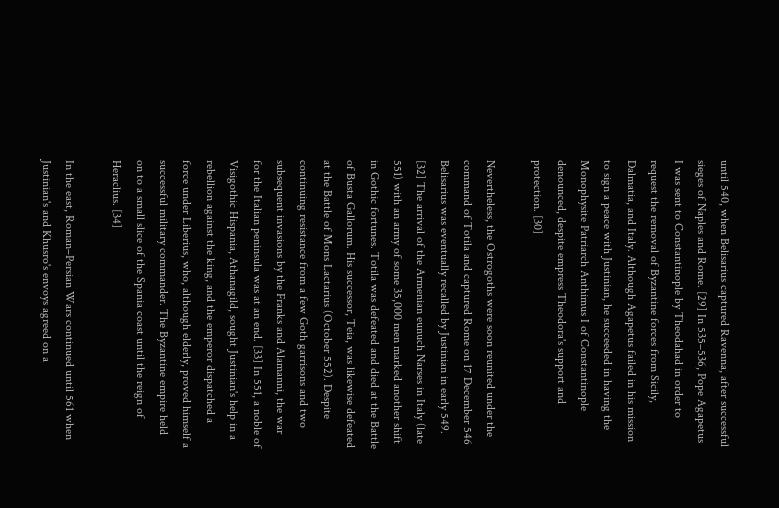until 540, when Belisarius captured Ravenna, after successful sieges of Naples and Rome. [29] In 535–536, Pope Agapetus I was sent to Constantinople by Theodahad in order to request the removal of Byzantine forces from Sicily, Dalmatia, and Italy. Although Agapetus failed in his mission to sign a peace with Justinian, he succeeded in having the Monophysite Patriarch Anthimus I of Constantinople denounced, despite empress Theodora's support and protection. [30]

Nevertheless, the Ostrogoths were soon reunited under the command of Totila and captured Rome on 17 December 546 Belisarius was eventually recalled by Justinian in early 549. [32] The arrival of the Armenian eunuch Narses in Italy (late 551) with an army of some 35,000 men marked another shift in Gothic fortunes. Totila was defeated and died at the Battle of Busta Gallorum. His successor, Teia, was likewise defeated at the Battle of Mons Lactarius (October 552). Despite continuing resistance from a few Goth garrisons and two subsequent invasions by the Franks and Alamanni, the war for the Italian peninsula was at an end. [33] In 551, a noble of Visigothic Hispania, Athanagild, sought Justinian's help in a rebellion against the king, and the emperor dispatched a force under Liberius, who, although elderly, proved himself a successful military commander. The Byzantine empire held on to a small slice of the Spania coast until the reign of Heraclius. [34]

In the east, Roman–Persian Wars continued until 561 when Justinian's and Khusro's envoys agreed on a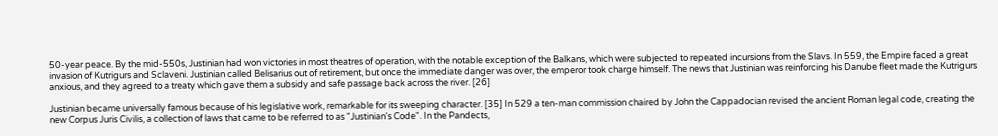50-year peace. By the mid-550s, Justinian had won victories in most theatres of operation, with the notable exception of the Balkans, which were subjected to repeated incursions from the Slavs. In 559, the Empire faced a great invasion of Kutrigurs and Sclaveni. Justinian called Belisarius out of retirement, but once the immediate danger was over, the emperor took charge himself. The news that Justinian was reinforcing his Danube fleet made the Kutrigurs anxious, and they agreed to a treaty which gave them a subsidy and safe passage back across the river. [26]

Justinian became universally famous because of his legislative work, remarkable for its sweeping character. [35] In 529 a ten-man commission chaired by John the Cappadocian revised the ancient Roman legal code, creating the new Corpus Juris Civilis, a collection of laws that came to be referred to as "Justinian's Code". In the Pandects,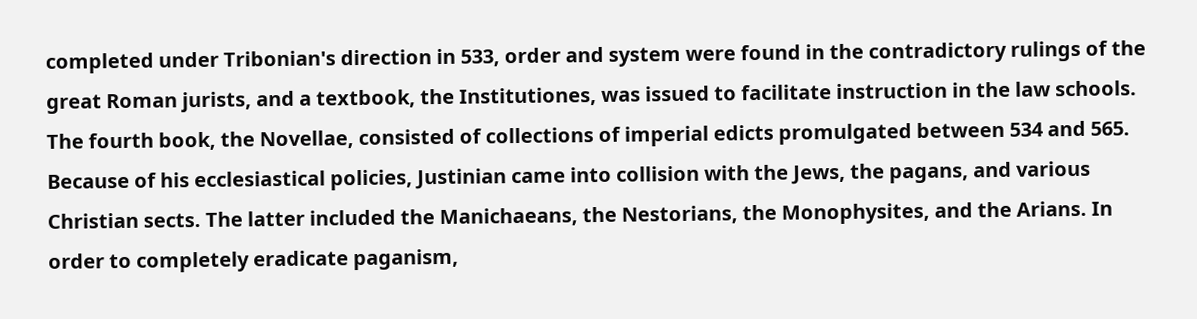completed under Tribonian's direction in 533, order and system were found in the contradictory rulings of the great Roman jurists, and a textbook, the Institutiones, was issued to facilitate instruction in the law schools. The fourth book, the Novellae, consisted of collections of imperial edicts promulgated between 534 and 565. Because of his ecclesiastical policies, Justinian came into collision with the Jews, the pagans, and various Christian sects. The latter included the Manichaeans, the Nestorians, the Monophysites, and the Arians. In order to completely eradicate paganism,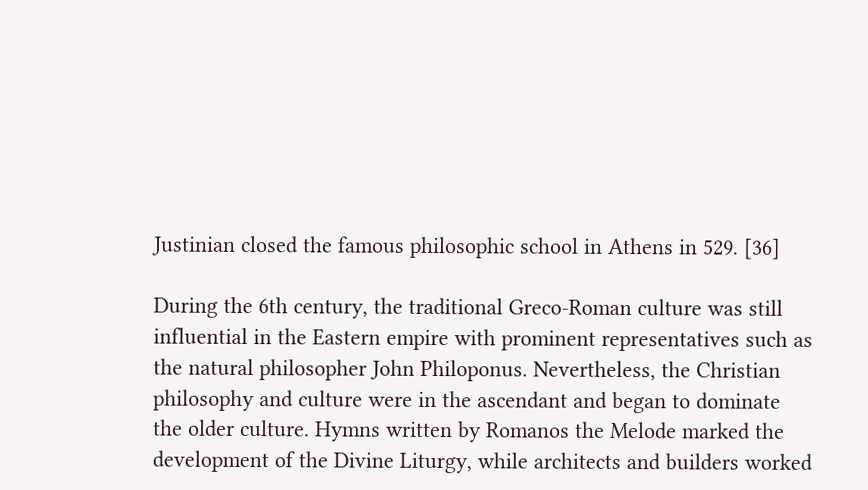Justinian closed the famous philosophic school in Athens in 529. [36]

During the 6th century, the traditional Greco-Roman culture was still influential in the Eastern empire with prominent representatives such as the natural philosopher John Philoponus. Nevertheless, the Christian philosophy and culture were in the ascendant and began to dominate the older culture. Hymns written by Romanos the Melode marked the development of the Divine Liturgy, while architects and builders worked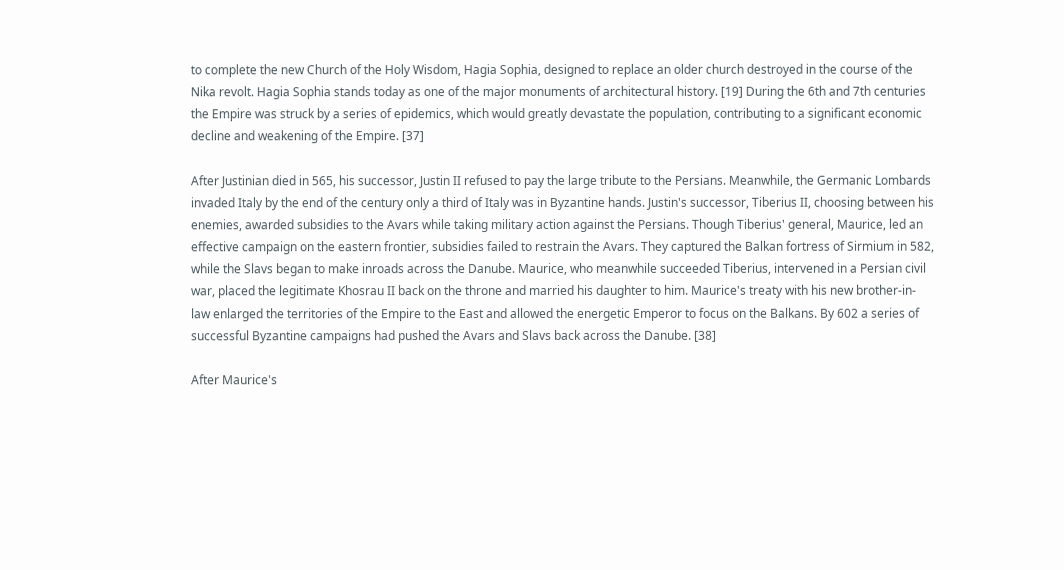to complete the new Church of the Holy Wisdom, Hagia Sophia, designed to replace an older church destroyed in the course of the Nika revolt. Hagia Sophia stands today as one of the major monuments of architectural history. [19] During the 6th and 7th centuries the Empire was struck by a series of epidemics, which would greatly devastate the population, contributing to a significant economic decline and weakening of the Empire. [37]

After Justinian died in 565, his successor, Justin II refused to pay the large tribute to the Persians. Meanwhile, the Germanic Lombards invaded Italy by the end of the century only a third of Italy was in Byzantine hands. Justin's successor, Tiberius II, choosing between his enemies, awarded subsidies to the Avars while taking military action against the Persians. Though Tiberius' general, Maurice, led an effective campaign on the eastern frontier, subsidies failed to restrain the Avars. They captured the Balkan fortress of Sirmium in 582, while the Slavs began to make inroads across the Danube. Maurice, who meanwhile succeeded Tiberius, intervened in a Persian civil war, placed the legitimate Khosrau II back on the throne and married his daughter to him. Maurice's treaty with his new brother-in-law enlarged the territories of the Empire to the East and allowed the energetic Emperor to focus on the Balkans. By 602 a series of successful Byzantine campaigns had pushed the Avars and Slavs back across the Danube. [38]

After Maurice's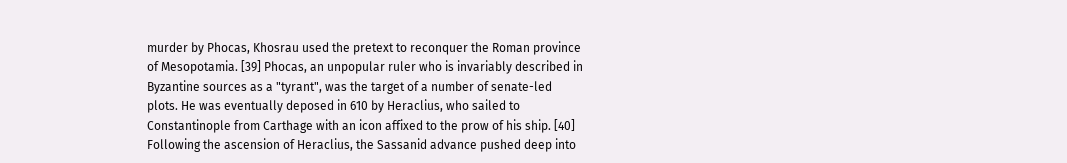murder by Phocas, Khosrau used the pretext to reconquer the Roman province of Mesopotamia. [39] Phocas, an unpopular ruler who is invariably described in Byzantine sources as a "tyrant", was the target of a number of senate-led plots. He was eventually deposed in 610 by Heraclius, who sailed to Constantinople from Carthage with an icon affixed to the prow of his ship. [40] Following the ascension of Heraclius, the Sassanid advance pushed deep into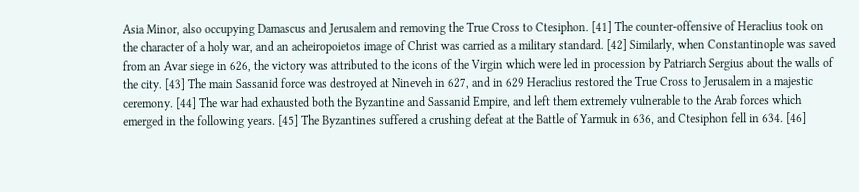Asia Minor, also occupying Damascus and Jerusalem and removing the True Cross to Ctesiphon. [41] The counter-offensive of Heraclius took on the character of a holy war, and an acheiropoietos image of Christ was carried as a military standard. [42] Similarly, when Constantinople was saved from an Avar siege in 626, the victory was attributed to the icons of the Virgin which were led in procession by Patriarch Sergius about the walls of the city. [43] The main Sassanid force was destroyed at Nineveh in 627, and in 629 Heraclius restored the True Cross to Jerusalem in a majestic ceremony. [44] The war had exhausted both the Byzantine and Sassanid Empire, and left them extremely vulnerable to the Arab forces which emerged in the following years. [45] The Byzantines suffered a crushing defeat at the Battle of Yarmuk in 636, and Ctesiphon fell in 634. [46]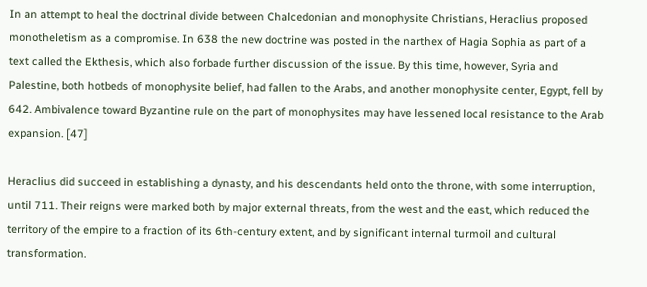In an attempt to heal the doctrinal divide between Chalcedonian and monophysite Christians, Heraclius proposed monotheletism as a compromise. In 638 the new doctrine was posted in the narthex of Hagia Sophia as part of a text called the Ekthesis, which also forbade further discussion of the issue. By this time, however, Syria and Palestine, both hotbeds of monophysite belief, had fallen to the Arabs, and another monophysite center, Egypt, fell by 642. Ambivalence toward Byzantine rule on the part of monophysites may have lessened local resistance to the Arab expansion. [47]

Heraclius did succeed in establishing a dynasty, and his descendants held onto the throne, with some interruption, until 711. Their reigns were marked both by major external threats, from the west and the east, which reduced the territory of the empire to a fraction of its 6th-century extent, and by significant internal turmoil and cultural transformation.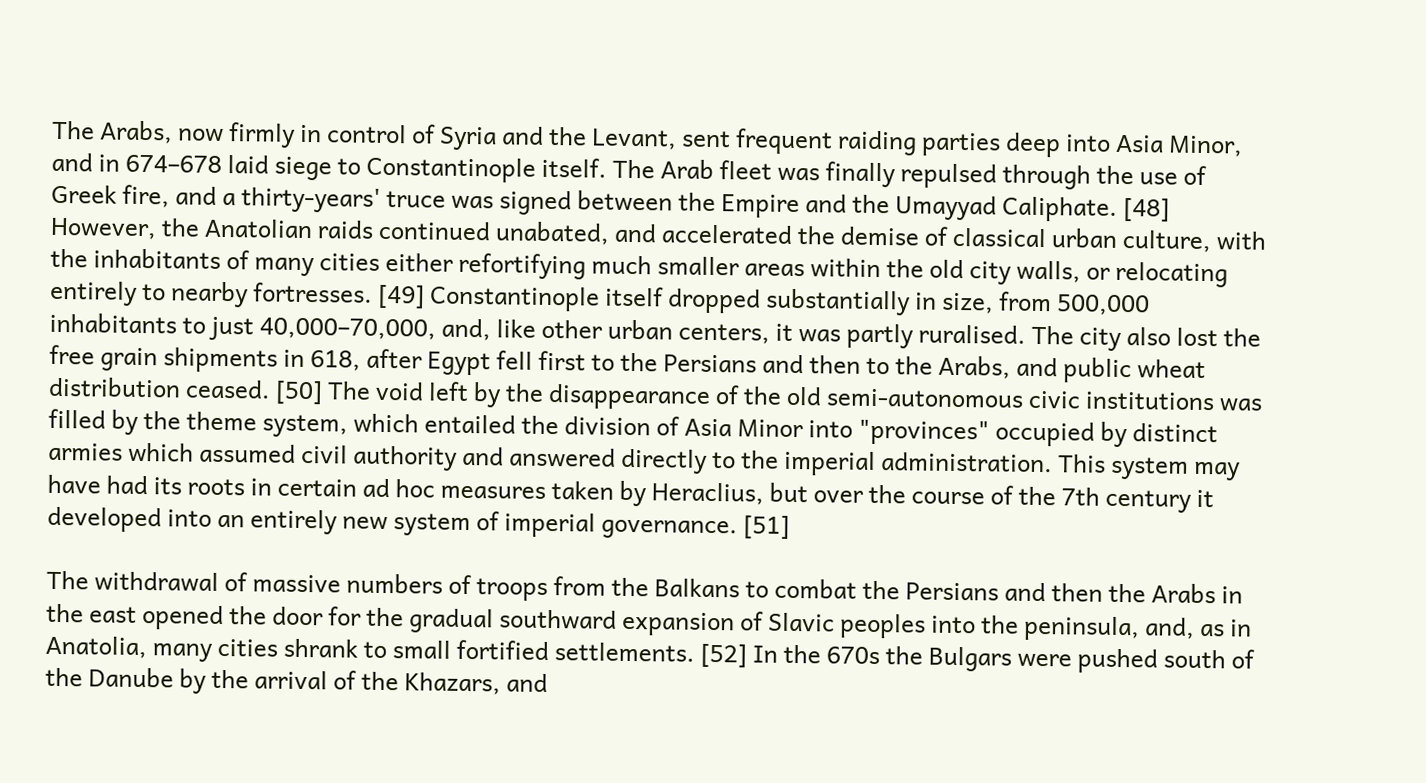The Arabs, now firmly in control of Syria and the Levant, sent frequent raiding parties deep into Asia Minor, and in 674–678 laid siege to Constantinople itself. The Arab fleet was finally repulsed through the use of Greek fire, and a thirty-years' truce was signed between the Empire and the Umayyad Caliphate. [48] However, the Anatolian raids continued unabated, and accelerated the demise of classical urban culture, with the inhabitants of many cities either refortifying much smaller areas within the old city walls, or relocating entirely to nearby fortresses. [49] Constantinople itself dropped substantially in size, from 500,000 inhabitants to just 40,000–70,000, and, like other urban centers, it was partly ruralised. The city also lost the free grain shipments in 618, after Egypt fell first to the Persians and then to the Arabs, and public wheat distribution ceased. [50] The void left by the disappearance of the old semi-autonomous civic institutions was filled by the theme system, which entailed the division of Asia Minor into "provinces" occupied by distinct armies which assumed civil authority and answered directly to the imperial administration. This system may have had its roots in certain ad hoc measures taken by Heraclius, but over the course of the 7th century it developed into an entirely new system of imperial governance. [51]

The withdrawal of massive numbers of troops from the Balkans to combat the Persians and then the Arabs in the east opened the door for the gradual southward expansion of Slavic peoples into the peninsula, and, as in Anatolia, many cities shrank to small fortified settlements. [52] In the 670s the Bulgars were pushed south of the Danube by the arrival of the Khazars, and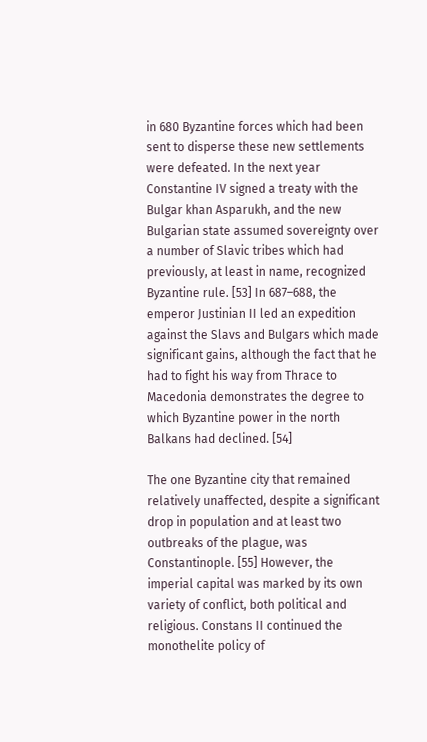in 680 Byzantine forces which had been sent to disperse these new settlements were defeated. In the next year Constantine IV signed a treaty with the Bulgar khan Asparukh, and the new Bulgarian state assumed sovereignty over a number of Slavic tribes which had previously, at least in name, recognized Byzantine rule. [53] In 687–688, the emperor Justinian II led an expedition against the Slavs and Bulgars which made significant gains, although the fact that he had to fight his way from Thrace to Macedonia demonstrates the degree to which Byzantine power in the north Balkans had declined. [54]

The one Byzantine city that remained relatively unaffected, despite a significant drop in population and at least two outbreaks of the plague, was Constantinople. [55] However, the imperial capital was marked by its own variety of conflict, both political and religious. Constans II continued the monothelite policy of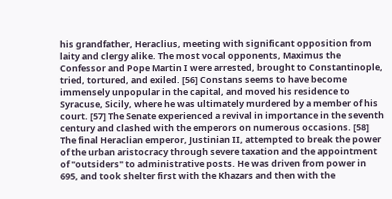his grandfather, Heraclius, meeting with significant opposition from laity and clergy alike. The most vocal opponents, Maximus the Confessor and Pope Martin I were arrested, brought to Constantinople, tried, tortured, and exiled. [56] Constans seems to have become immensely unpopular in the capital, and moved his residence to Syracuse, Sicily, where he was ultimately murdered by a member of his court. [57] The Senate experienced a revival in importance in the seventh century and clashed with the emperors on numerous occasions. [58] The final Heraclian emperor, Justinian II, attempted to break the power of the urban aristocracy through severe taxation and the appointment of "outsiders" to administrative posts. He was driven from power in 695, and took shelter first with the Khazars and then with the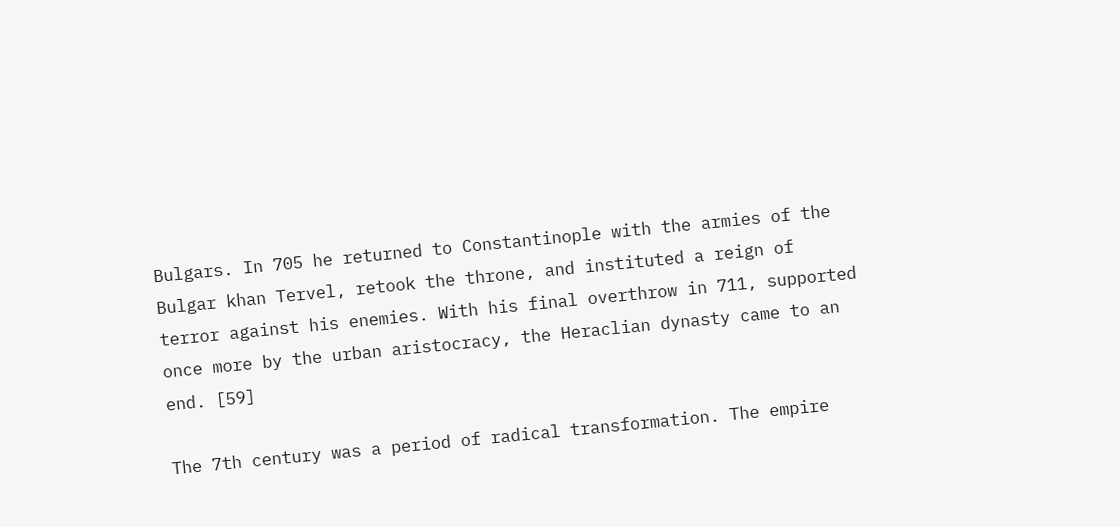Bulgars. In 705 he returned to Constantinople with the armies of the Bulgar khan Tervel, retook the throne, and instituted a reign of terror against his enemies. With his final overthrow in 711, supported once more by the urban aristocracy, the Heraclian dynasty came to an end. [59]

The 7th century was a period of radical transformation. The empire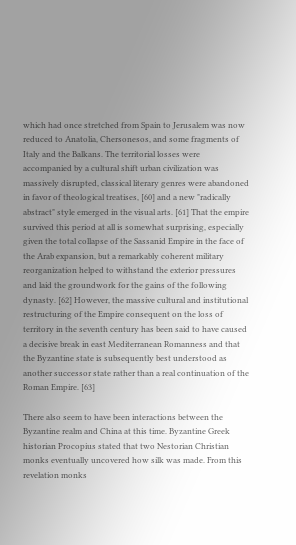which had once stretched from Spain to Jerusalem was now reduced to Anatolia, Chersonesos, and some fragments of Italy and the Balkans. The territorial losses were accompanied by a cultural shift urban civilization was massively disrupted, classical literary genres were abandoned in favor of theological treatises, [60] and a new "radically abstract" style emerged in the visual arts. [61] That the empire survived this period at all is somewhat surprising, especially given the total collapse of the Sassanid Empire in the face of the Arab expansion, but a remarkably coherent military reorganization helped to withstand the exterior pressures and laid the groundwork for the gains of the following dynasty. [62] However, the massive cultural and institutional restructuring of the Empire consequent on the loss of territory in the seventh century has been said to have caused a decisive break in east Mediterranean Romanness and that the Byzantine state is subsequently best understood as another successor state rather than a real continuation of the Roman Empire. [63]

There also seem to have been interactions between the Byzantine realm and China at this time. Byzantine Greek historian Procopius stated that two Nestorian Christian monks eventually uncovered how silk was made. From this revelation monks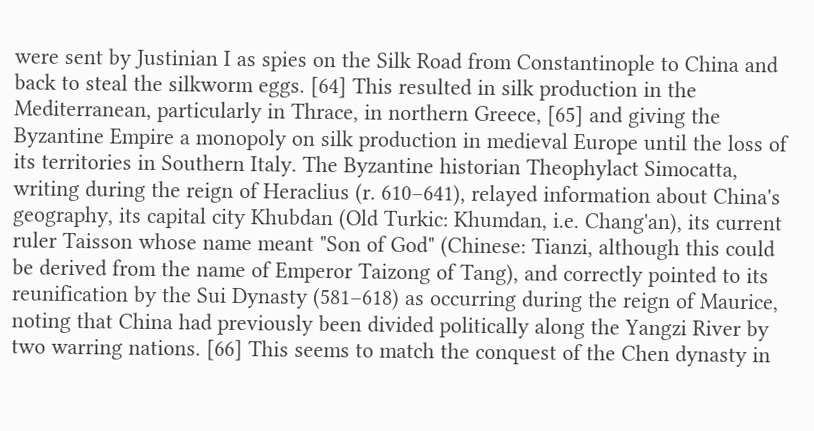were sent by Justinian I as spies on the Silk Road from Constantinople to China and back to steal the silkworm eggs. [64] This resulted in silk production in the Mediterranean, particularly in Thrace, in northern Greece, [65] and giving the Byzantine Empire a monopoly on silk production in medieval Europe until the loss of its territories in Southern Italy. The Byzantine historian Theophylact Simocatta, writing during the reign of Heraclius (r. 610–641), relayed information about China's geography, its capital city Khubdan (Old Turkic: Khumdan, i.e. Chang'an), its current ruler Taisson whose name meant "Son of God" (Chinese: Tianzi, although this could be derived from the name of Emperor Taizong of Tang), and correctly pointed to its reunification by the Sui Dynasty (581–618) as occurring during the reign of Maurice, noting that China had previously been divided politically along the Yangzi River by two warring nations. [66] This seems to match the conquest of the Chen dynasty in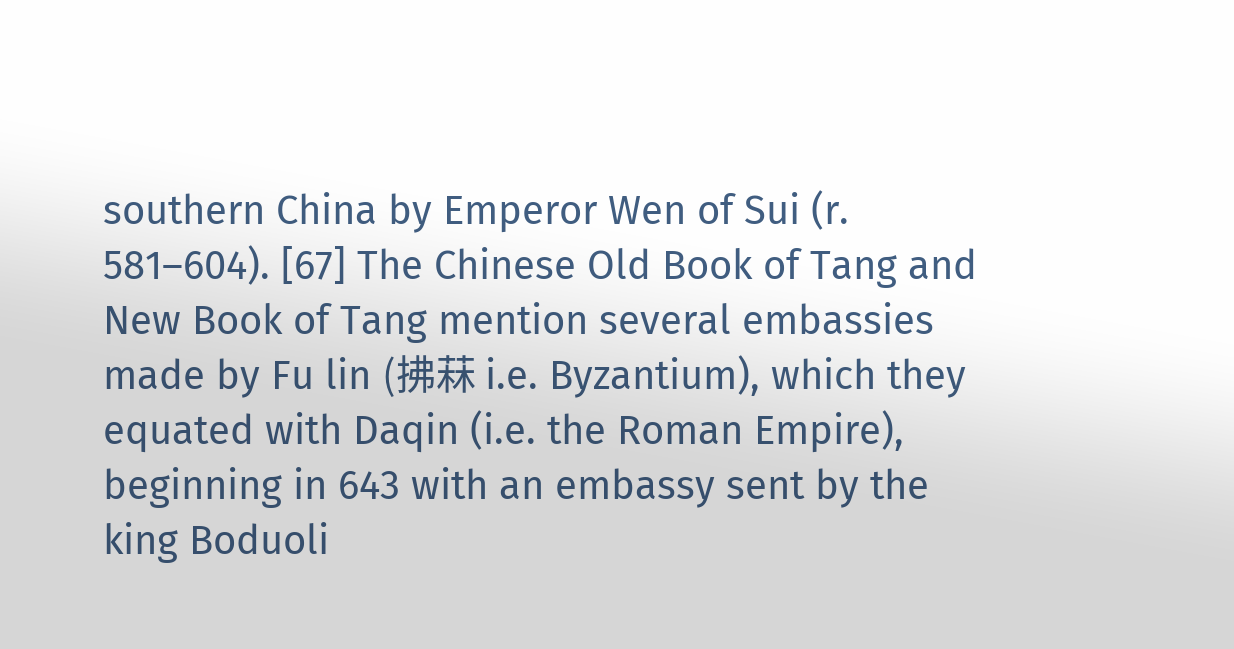southern China by Emperor Wen of Sui (r. 581–604). [67] The Chinese Old Book of Tang and New Book of Tang mention several embassies made by Fu lin (拂菻 i.e. Byzantium), which they equated with Daqin (i.e. the Roman Empire), beginning in 643 with an embassy sent by the king Boduoli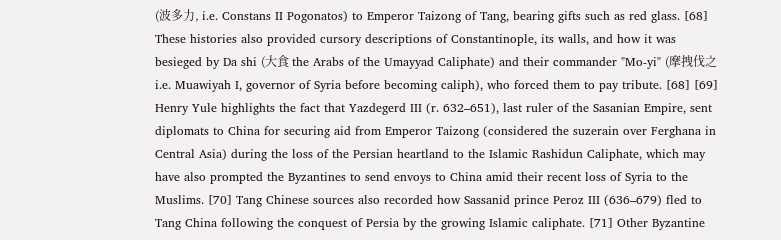(波多力, i.e. Constans II Pogonatos) to Emperor Taizong of Tang, bearing gifts such as red glass. [68] These histories also provided cursory descriptions of Constantinople, its walls, and how it was besieged by Da shi (大食 the Arabs of the Umayyad Caliphate) and their commander "Mo-yi" (摩拽伐之 i.e. Muawiyah I, governor of Syria before becoming caliph), who forced them to pay tribute. [68] [69] Henry Yule highlights the fact that Yazdegerd III (r. 632–651), last ruler of the Sasanian Empire, sent diplomats to China for securing aid from Emperor Taizong (considered the suzerain over Ferghana in Central Asia) during the loss of the Persian heartland to the Islamic Rashidun Caliphate, which may have also prompted the Byzantines to send envoys to China amid their recent loss of Syria to the Muslims. [70] Tang Chinese sources also recorded how Sassanid prince Peroz III (636–679) fled to Tang China following the conquest of Persia by the growing Islamic caliphate. [71] Other Byzantine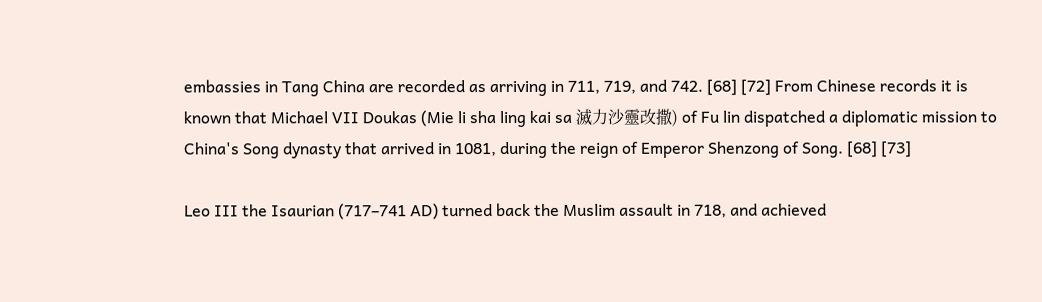embassies in Tang China are recorded as arriving in 711, 719, and 742. [68] [72] From Chinese records it is known that Michael VII Doukas (Mie li sha ling kai sa 滅力沙靈改撒) of Fu lin dispatched a diplomatic mission to China's Song dynasty that arrived in 1081, during the reign of Emperor Shenzong of Song. [68] [73]

Leo III the Isaurian (717–741 AD) turned back the Muslim assault in 718, and achieved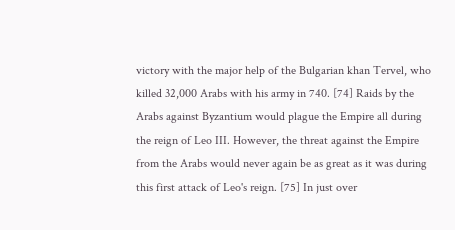victory with the major help of the Bulgarian khan Tervel, who killed 32,000 Arabs with his army in 740. [74] Raids by the Arabs against Byzantium would plague the Empire all during the reign of Leo III. However, the threat against the Empire from the Arabs would never again be as great as it was during this first attack of Leo's reign. [75] In just over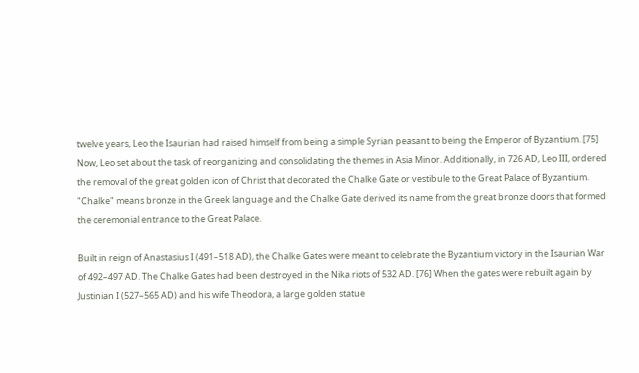twelve years, Leo the Isaurian had raised himself from being a simple Syrian peasant to being the Emperor of Byzantium. [75] Now, Leo set about the task of reorganizing and consolidating the themes in Asia Minor. Additionally, in 726 AD, Leo III, ordered the removal of the great golden icon of Christ that decorated the Chalke Gate or vestibule to the Great Palace of Byzantium. "Chalke" means bronze in the Greek language and the Chalke Gate derived its name from the great bronze doors that formed the ceremonial entrance to the Great Palace.

Built in reign of Anastasius I (491–518 AD), the Chalke Gates were meant to celebrate the Byzantium victory in the Isaurian War of 492–497 AD. The Chalke Gates had been destroyed in the Nika riots of 532 AD. [76] When the gates were rebuilt again by Justinian I (527–565 AD) and his wife Theodora, a large golden statue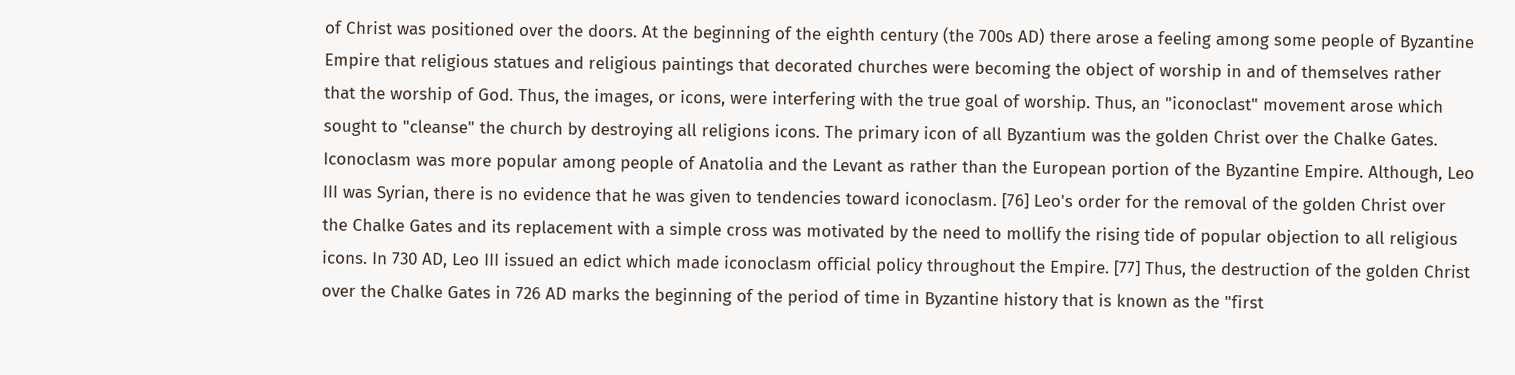of Christ was positioned over the doors. At the beginning of the eighth century (the 700s AD) there arose a feeling among some people of Byzantine Empire that religious statues and religious paintings that decorated churches were becoming the object of worship in and of themselves rather that the worship of God. Thus, the images, or icons, were interfering with the true goal of worship. Thus, an "iconoclast" movement arose which sought to "cleanse" the church by destroying all religions icons. The primary icon of all Byzantium was the golden Christ over the Chalke Gates. Iconoclasm was more popular among people of Anatolia and the Levant as rather than the European portion of the Byzantine Empire. Although, Leo III was Syrian, there is no evidence that he was given to tendencies toward iconoclasm. [76] Leo's order for the removal of the golden Christ over the Chalke Gates and its replacement with a simple cross was motivated by the need to mollify the rising tide of popular objection to all religious icons. In 730 AD, Leo III issued an edict which made iconoclasm official policy throughout the Empire. [77] Thus, the destruction of the golden Christ over the Chalke Gates in 726 AD marks the beginning of the period of time in Byzantine history that is known as the "first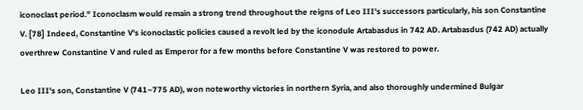iconoclast period." Iconoclasm would remain a strong trend throughout the reigns of Leo III's successors particularly, his son Constantine V. [78] Indeed, Constantine V's iconoclastic policies caused a revolt led by the iconodule Artabasdus in 742 AD. Artabasdus (742 AD) actually overthrew Constantine V and ruled as Emperor for a few months before Constantine V was restored to power.

Leo III's son, Constantine V (741–775 AD), won noteworthy victories in northern Syria, and also thoroughly undermined Bulgar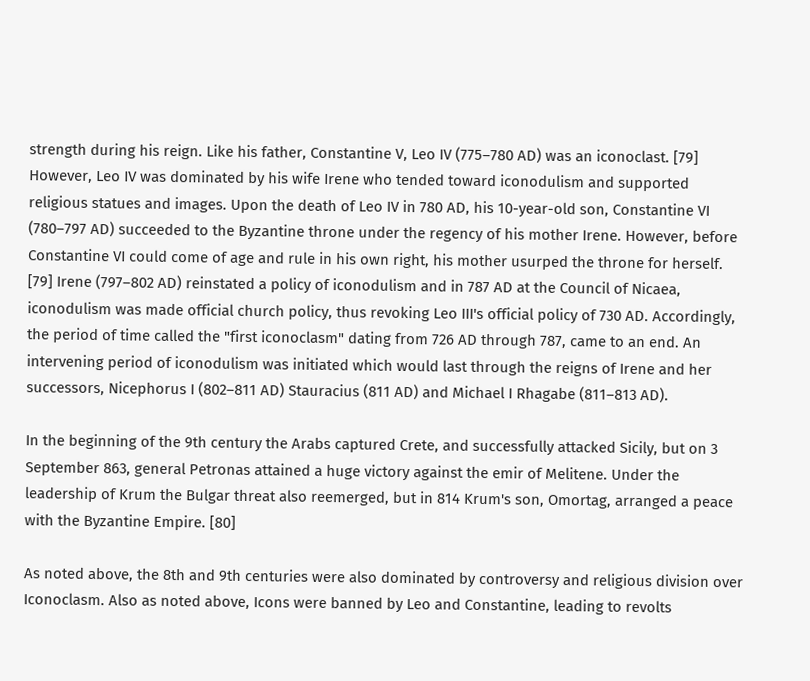strength during his reign. Like his father, Constantine V, Leo IV (775–780 AD) was an iconoclast. [79] However, Leo IV was dominated by his wife Irene who tended toward iconodulism and supported religious statues and images. Upon the death of Leo IV in 780 AD, his 10-year-old son, Constantine VI (780–797 AD) succeeded to the Byzantine throne under the regency of his mother Irene. However, before Constantine VI could come of age and rule in his own right, his mother usurped the throne for herself. [79] Irene (797–802 AD) reinstated a policy of iconodulism and in 787 AD at the Council of Nicaea, iconodulism was made official church policy, thus revoking Leo III's official policy of 730 AD. Accordingly, the period of time called the "first iconoclasm" dating from 726 AD through 787, came to an end. An intervening period of iconodulism was initiated which would last through the reigns of Irene and her successors, Nicephorus I (802–811 AD) Stauracius (811 AD) and Michael I Rhagabe (811–813 AD).

In the beginning of the 9th century the Arabs captured Crete, and successfully attacked Sicily, but on 3 September 863, general Petronas attained a huge victory against the emir of Melitene. Under the leadership of Krum the Bulgar threat also reemerged, but in 814 Krum's son, Omortag, arranged a peace with the Byzantine Empire. [80]

As noted above, the 8th and 9th centuries were also dominated by controversy and religious division over Iconoclasm. Also as noted above, Icons were banned by Leo and Constantine, leading to revolts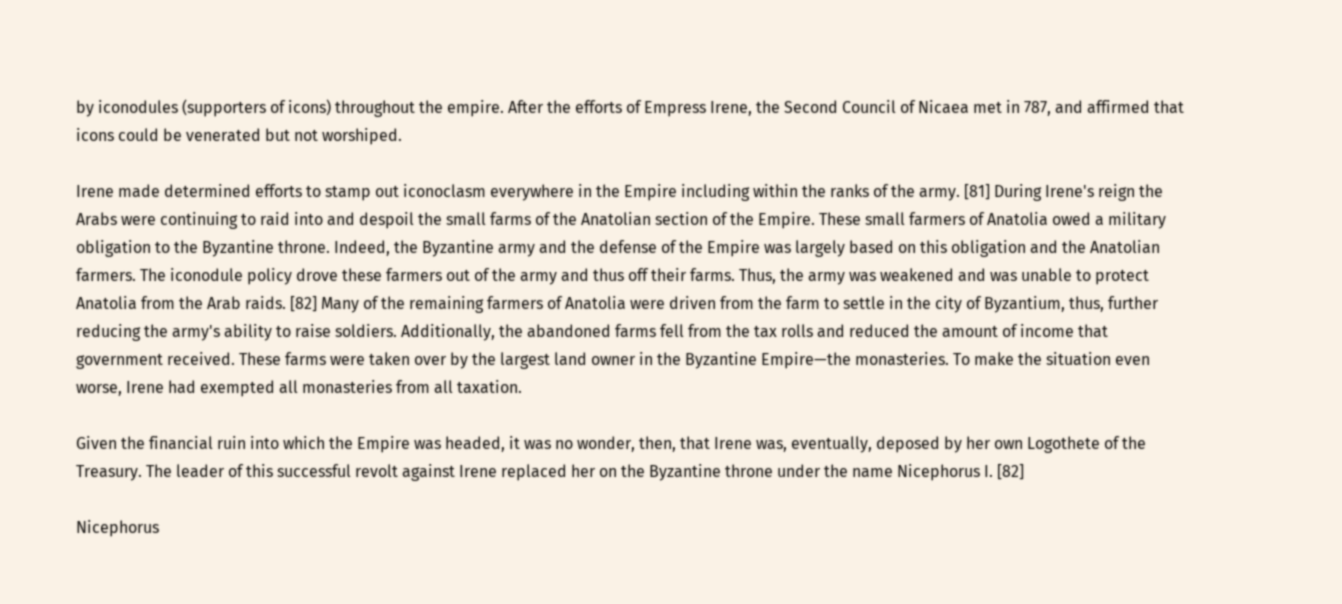by iconodules (supporters of icons) throughout the empire. After the efforts of Empress Irene, the Second Council of Nicaea met in 787, and affirmed that icons could be venerated but not worshiped.

Irene made determined efforts to stamp out iconoclasm everywhere in the Empire including within the ranks of the army. [81] During Irene's reign the Arabs were continuing to raid into and despoil the small farms of the Anatolian section of the Empire. These small farmers of Anatolia owed a military obligation to the Byzantine throne. Indeed, the Byzantine army and the defense of the Empire was largely based on this obligation and the Anatolian farmers. The iconodule policy drove these farmers out of the army and thus off their farms. Thus, the army was weakened and was unable to protect Anatolia from the Arab raids. [82] Many of the remaining farmers of Anatolia were driven from the farm to settle in the city of Byzantium, thus, further reducing the army's ability to raise soldiers. Additionally, the abandoned farms fell from the tax rolls and reduced the amount of income that government received. These farms were taken over by the largest land owner in the Byzantine Empire—the monasteries. To make the situation even worse, Irene had exempted all monasteries from all taxation.

Given the financial ruin into which the Empire was headed, it was no wonder, then, that Irene was, eventually, deposed by her own Logothete of the Treasury. The leader of this successful revolt against Irene replaced her on the Byzantine throne under the name Nicephorus I. [82]

Nicephorus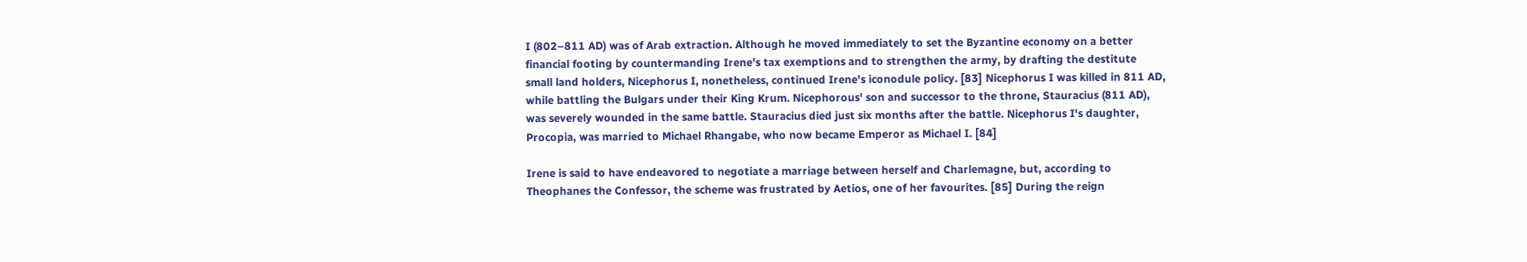I (802–811 AD) was of Arab extraction. Although he moved immediately to set the Byzantine economy on a better financial footing by countermanding Irene's tax exemptions and to strengthen the army, by drafting the destitute small land holders, Nicephorus I, nonetheless, continued Irene's iconodule policy. [83] Nicephorus I was killed in 811 AD, while battling the Bulgars under their King Krum. Nicephorous' son and successor to the throne, Stauracius (811 AD), was severely wounded in the same battle. Stauracius died just six months after the battle. Nicephorus I's daughter, Procopia, was married to Michael Rhangabe, who now became Emperor as Michael I. [84]

Irene is said to have endeavored to negotiate a marriage between herself and Charlemagne, but, according to Theophanes the Confessor, the scheme was frustrated by Aetios, one of her favourites. [85] During the reign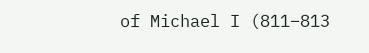of Michael I (811–813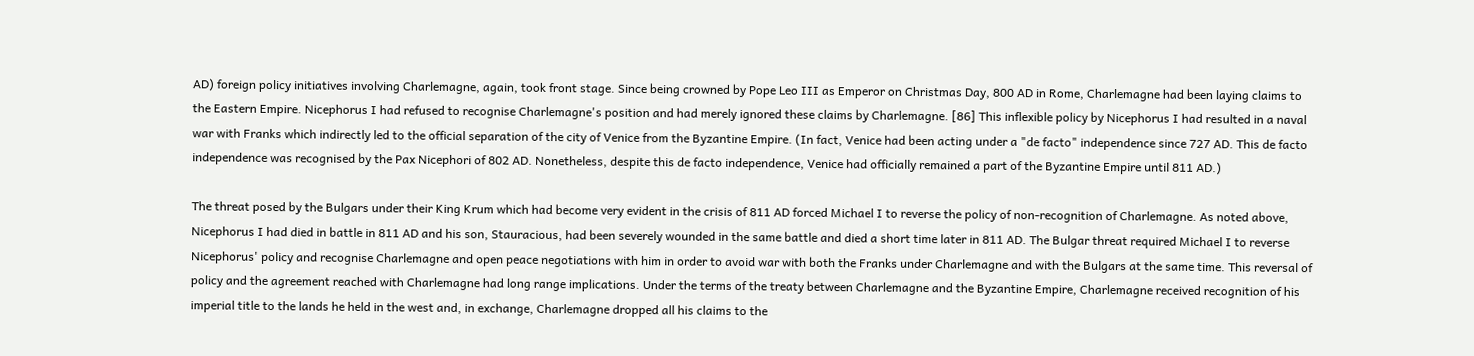AD) foreign policy initiatives involving Charlemagne, again, took front stage. Since being crowned by Pope Leo III as Emperor on Christmas Day, 800 AD in Rome, Charlemagne had been laying claims to the Eastern Empire. Nicephorus I had refused to recognise Charlemagne's position and had merely ignored these claims by Charlemagne. [86] This inflexible policy by Nicephorus I had resulted in a naval war with Franks which indirectly led to the official separation of the city of Venice from the Byzantine Empire. (In fact, Venice had been acting under a "de facto" independence since 727 AD. This de facto independence was recognised by the Pax Nicephori of 802 AD. Nonetheless, despite this de facto independence, Venice had officially remained a part of the Byzantine Empire until 811 AD.)

The threat posed by the Bulgars under their King Krum which had become very evident in the crisis of 811 AD forced Michael I to reverse the policy of non-recognition of Charlemagne. As noted above, Nicephorus I had died in battle in 811 AD and his son, Stauracious, had been severely wounded in the same battle and died a short time later in 811 AD. The Bulgar threat required Michael I to reverse Nicephorus' policy and recognise Charlemagne and open peace negotiations with him in order to avoid war with both the Franks under Charlemagne and with the Bulgars at the same time. This reversal of policy and the agreement reached with Charlemagne had long range implications. Under the terms of the treaty between Charlemagne and the Byzantine Empire, Charlemagne received recognition of his imperial title to the lands he held in the west and, in exchange, Charlemagne dropped all his claims to the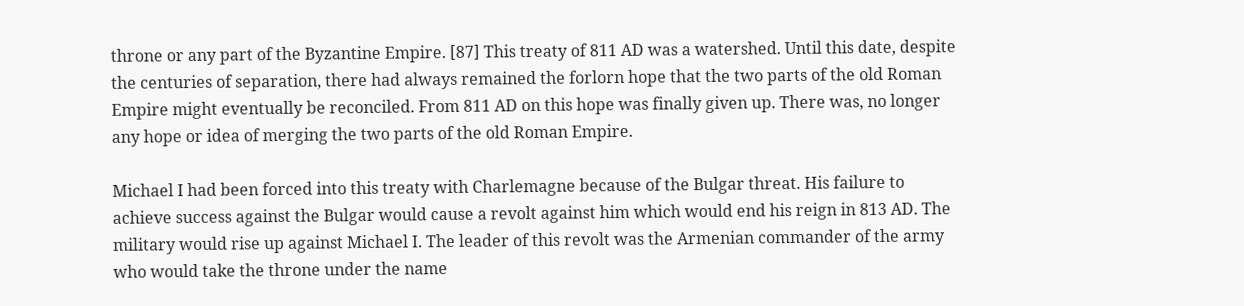throne or any part of the Byzantine Empire. [87] This treaty of 811 AD was a watershed. Until this date, despite the centuries of separation, there had always remained the forlorn hope that the two parts of the old Roman Empire might eventually be reconciled. From 811 AD on this hope was finally given up. There was, no longer any hope or idea of merging the two parts of the old Roman Empire.

Michael I had been forced into this treaty with Charlemagne because of the Bulgar threat. His failure to achieve success against the Bulgar would cause a revolt against him which would end his reign in 813 AD. The military would rise up against Michael I. The leader of this revolt was the Armenian commander of the army who would take the throne under the name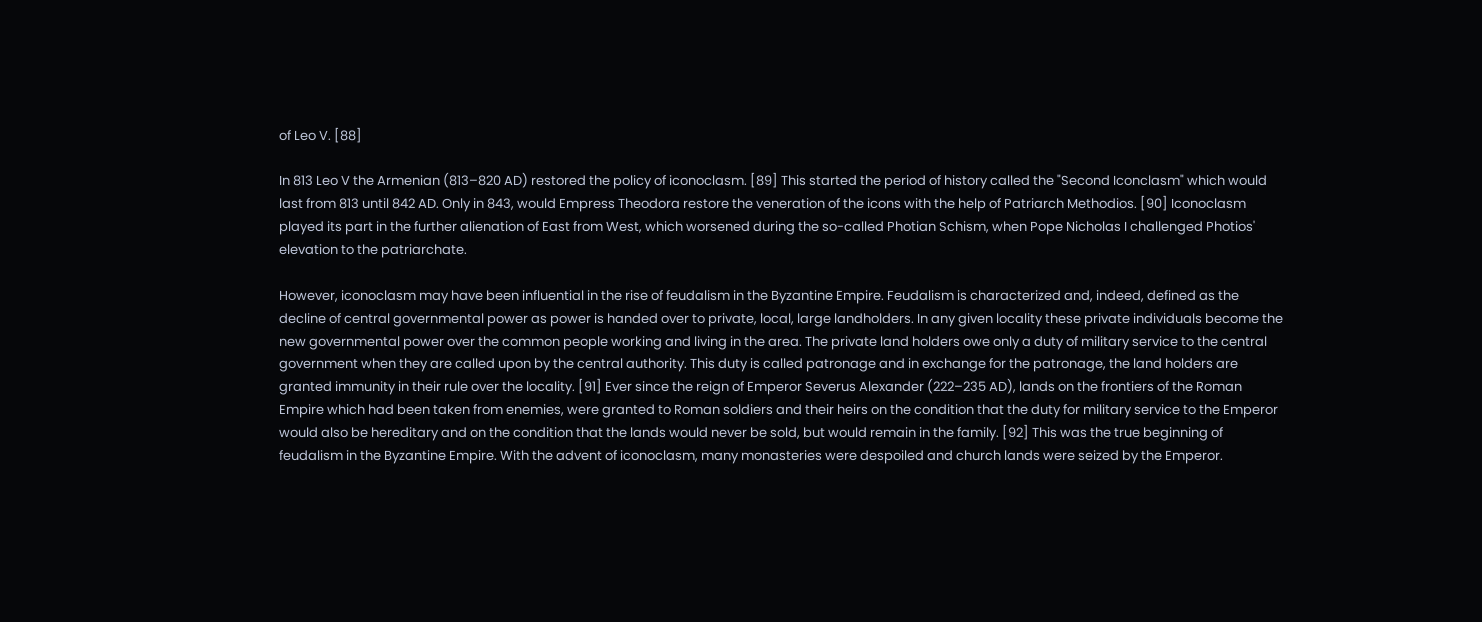of Leo V. [88]

In 813 Leo V the Armenian (813–820 AD) restored the policy of iconoclasm. [89] This started the period of history called the "Second Iconclasm" which would last from 813 until 842 AD. Only in 843, would Empress Theodora restore the veneration of the icons with the help of Patriarch Methodios. [90] Iconoclasm played its part in the further alienation of East from West, which worsened during the so-called Photian Schism, when Pope Nicholas I challenged Photios' elevation to the patriarchate.

However, iconoclasm may have been influential in the rise of feudalism in the Byzantine Empire. Feudalism is characterized and, indeed, defined as the decline of central governmental power as power is handed over to private, local, large landholders. In any given locality these private individuals become the new governmental power over the common people working and living in the area. The private land holders owe only a duty of military service to the central government when they are called upon by the central authority. This duty is called patronage and in exchange for the patronage, the land holders are granted immunity in their rule over the locality. [91] Ever since the reign of Emperor Severus Alexander (222–235 AD), lands on the frontiers of the Roman Empire which had been taken from enemies, were granted to Roman soldiers and their heirs on the condition that the duty for military service to the Emperor would also be hereditary and on the condition that the lands would never be sold, but would remain in the family. [92] This was the true beginning of feudalism in the Byzantine Empire. With the advent of iconoclasm, many monasteries were despoiled and church lands were seized by the Emperor.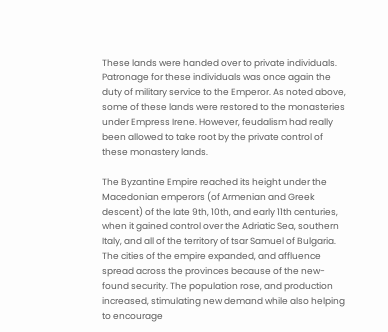These lands were handed over to private individuals. Patronage for these individuals was once again the duty of military service to the Emperor. As noted above, some of these lands were restored to the monasteries under Empress Irene. However, feudalism had really been allowed to take root by the private control of these monastery lands.

The Byzantine Empire reached its height under the Macedonian emperors (of Armenian and Greek descent) of the late 9th, 10th, and early 11th centuries, when it gained control over the Adriatic Sea, southern Italy, and all of the territory of tsar Samuel of Bulgaria. The cities of the empire expanded, and affluence spread across the provinces because of the new-found security. The population rose, and production increased, stimulating new demand while also helping to encourage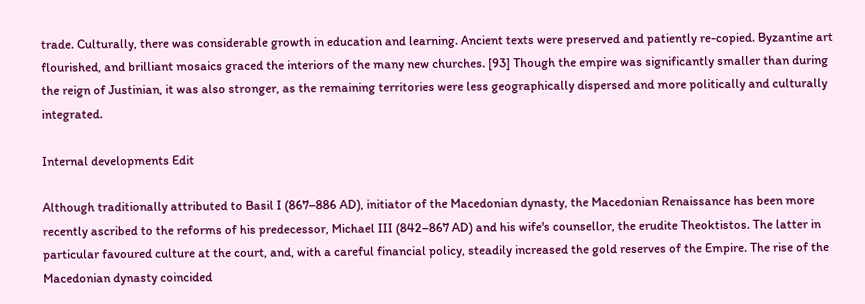trade. Culturally, there was considerable growth in education and learning. Ancient texts were preserved and patiently re-copied. Byzantine art flourished, and brilliant mosaics graced the interiors of the many new churches. [93] Though the empire was significantly smaller than during the reign of Justinian, it was also stronger, as the remaining territories were less geographically dispersed and more politically and culturally integrated.

Internal developments Edit

Although traditionally attributed to Basil I (867–886 AD), initiator of the Macedonian dynasty, the Macedonian Renaissance has been more recently ascribed to the reforms of his predecessor, Michael III (842–867 AD) and his wife's counsellor, the erudite Theoktistos. The latter in particular favoured culture at the court, and, with a careful financial policy, steadily increased the gold reserves of the Empire. The rise of the Macedonian dynasty coincided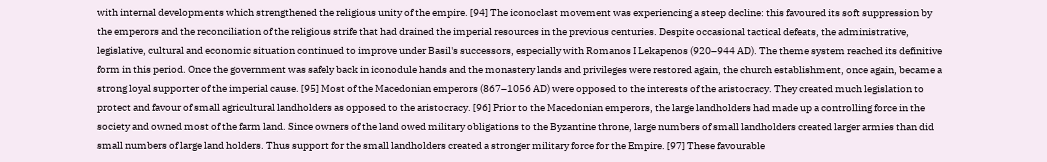with internal developments which strengthened the religious unity of the empire. [94] The iconoclast movement was experiencing a steep decline: this favoured its soft suppression by the emperors and the reconciliation of the religious strife that had drained the imperial resources in the previous centuries. Despite occasional tactical defeats, the administrative, legislative, cultural and economic situation continued to improve under Basil's successors, especially with Romanos I Lekapenos (920–944 AD). The theme system reached its definitive form in this period. Once the government was safely back in iconodule hands and the monastery lands and privileges were restored again, the church establishment, once again, became a strong loyal supporter of the imperial cause. [95] Most of the Macedonian emperors (867–1056 AD) were opposed to the interests of the aristocracy. They created much legislation to protect and favour of small agricultural landholders as opposed to the aristocracy. [96] Prior to the Macedonian emperors, the large landholders had made up a controlling force in the society and owned most of the farm land. Since owners of the land owed military obligations to the Byzantine throne, large numbers of small landholders created larger armies than did small numbers of large land holders. Thus support for the small landholders created a stronger military force for the Empire. [97] These favourable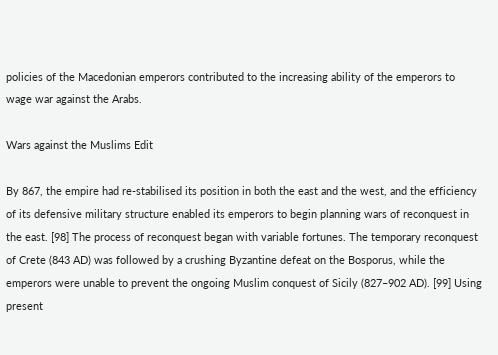policies of the Macedonian emperors contributed to the increasing ability of the emperors to wage war against the Arabs.

Wars against the Muslims Edit

By 867, the empire had re-stabilised its position in both the east and the west, and the efficiency of its defensive military structure enabled its emperors to begin planning wars of reconquest in the east. [98] The process of reconquest began with variable fortunes. The temporary reconquest of Crete (843 AD) was followed by a crushing Byzantine defeat on the Bosporus, while the emperors were unable to prevent the ongoing Muslim conquest of Sicily (827–902 AD). [99] Using present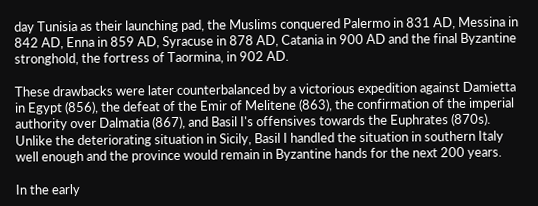day Tunisia as their launching pad, the Muslims conquered Palermo in 831 AD, Messina in 842 AD, Enna in 859 AD, Syracuse in 878 AD, Catania in 900 AD and the final Byzantine stronghold, the fortress of Taormina, in 902 AD.

These drawbacks were later counterbalanced by a victorious expedition against Damietta in Egypt (856), the defeat of the Emir of Melitene (863), the confirmation of the imperial authority over Dalmatia (867), and Basil I's offensives towards the Euphrates (870s). Unlike the deteriorating situation in Sicily, Basil I handled the situation in southern Italy well enough and the province would remain in Byzantine hands for the next 200 years.

In the early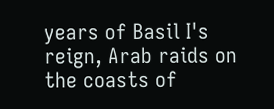years of Basil I's reign, Arab raids on the coasts of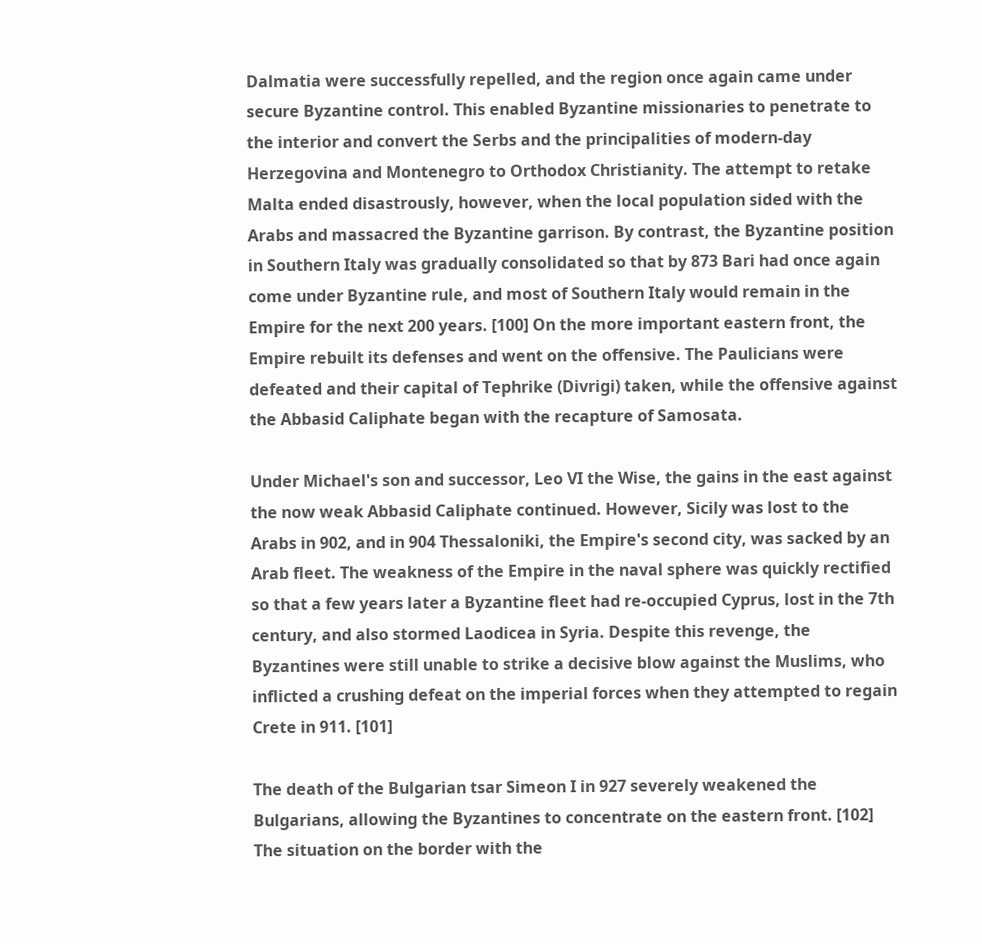Dalmatia were successfully repelled, and the region once again came under secure Byzantine control. This enabled Byzantine missionaries to penetrate to the interior and convert the Serbs and the principalities of modern-day Herzegovina and Montenegro to Orthodox Christianity. The attempt to retake Malta ended disastrously, however, when the local population sided with the Arabs and massacred the Byzantine garrison. By contrast, the Byzantine position in Southern Italy was gradually consolidated so that by 873 Bari had once again come under Byzantine rule, and most of Southern Italy would remain in the Empire for the next 200 years. [100] On the more important eastern front, the Empire rebuilt its defenses and went on the offensive. The Paulicians were defeated and their capital of Tephrike (Divrigi) taken, while the offensive against the Abbasid Caliphate began with the recapture of Samosata.

Under Michael's son and successor, Leo VI the Wise, the gains in the east against the now weak Abbasid Caliphate continued. However, Sicily was lost to the Arabs in 902, and in 904 Thessaloniki, the Empire's second city, was sacked by an Arab fleet. The weakness of the Empire in the naval sphere was quickly rectified so that a few years later a Byzantine fleet had re-occupied Cyprus, lost in the 7th century, and also stormed Laodicea in Syria. Despite this revenge, the Byzantines were still unable to strike a decisive blow against the Muslims, who inflicted a crushing defeat on the imperial forces when they attempted to regain Crete in 911. [101]

The death of the Bulgarian tsar Simeon I in 927 severely weakened the Bulgarians, allowing the Byzantines to concentrate on the eastern front. [102] The situation on the border with the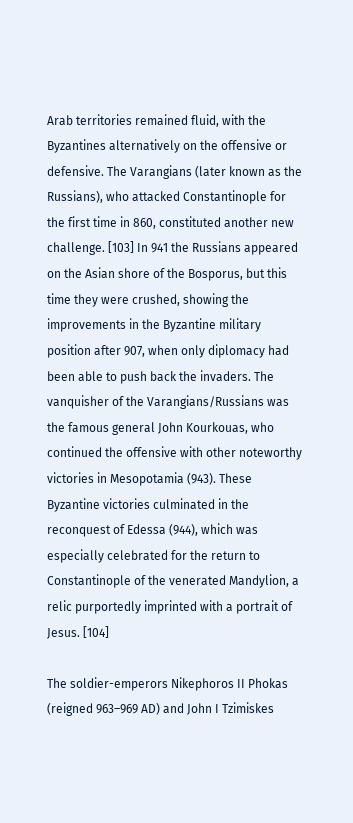Arab territories remained fluid, with the Byzantines alternatively on the offensive or defensive. The Varangians (later known as the Russians), who attacked Constantinople for the first time in 860, constituted another new challenge. [103] In 941 the Russians appeared on the Asian shore of the Bosporus, but this time they were crushed, showing the improvements in the Byzantine military position after 907, when only diplomacy had been able to push back the invaders. The vanquisher of the Varangians/Russians was the famous general John Kourkouas, who continued the offensive with other noteworthy victories in Mesopotamia (943). These Byzantine victories culminated in the reconquest of Edessa (944), which was especially celebrated for the return to Constantinople of the venerated Mandylion, a relic purportedly imprinted with a portrait of Jesus. [104]

The soldier-emperors Nikephoros II Phokas (reigned 963–969 AD) and John I Tzimiskes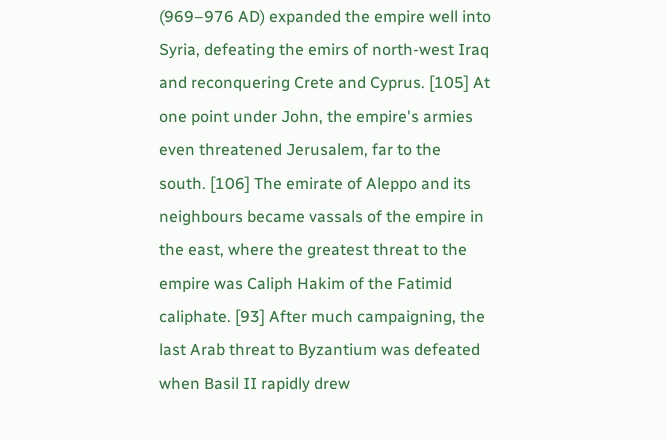(969–976 AD) expanded the empire well into Syria, defeating the emirs of north-west Iraq and reconquering Crete and Cyprus. [105] At one point under John, the empire's armies even threatened Jerusalem, far to the south. [106] The emirate of Aleppo and its neighbours became vassals of the empire in the east, where the greatest threat to the empire was Caliph Hakim of the Fatimid caliphate. [93] After much campaigning, the last Arab threat to Byzantium was defeated when Basil II rapidly drew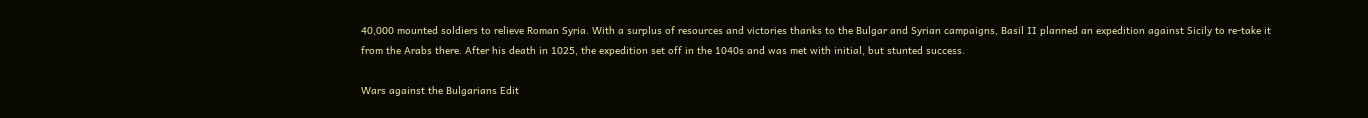40,000 mounted soldiers to relieve Roman Syria. With a surplus of resources and victories thanks to the Bulgar and Syrian campaigns, Basil II planned an expedition against Sicily to re-take it from the Arabs there. After his death in 1025, the expedition set off in the 1040s and was met with initial, but stunted success.

Wars against the Bulgarians Edit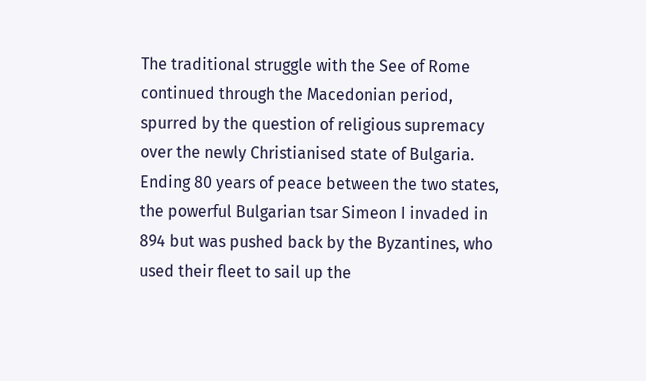The traditional struggle with the See of Rome continued through the Macedonian period, spurred by the question of religious supremacy over the newly Christianised state of Bulgaria. Ending 80 years of peace between the two states, the powerful Bulgarian tsar Simeon I invaded in 894 but was pushed back by the Byzantines, who used their fleet to sail up the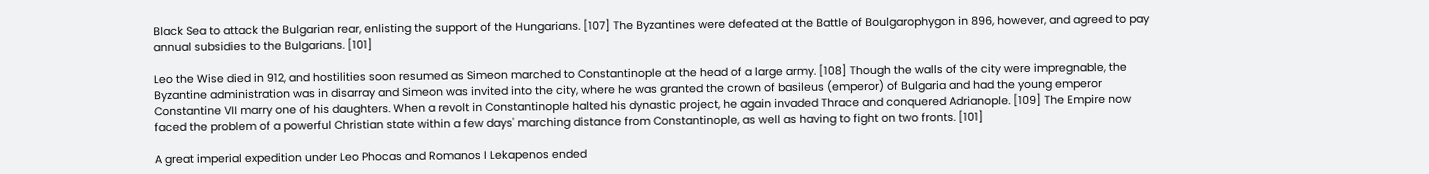Black Sea to attack the Bulgarian rear, enlisting the support of the Hungarians. [107] The Byzantines were defeated at the Battle of Boulgarophygon in 896, however, and agreed to pay annual subsidies to the Bulgarians. [101]

Leo the Wise died in 912, and hostilities soon resumed as Simeon marched to Constantinople at the head of a large army. [108] Though the walls of the city were impregnable, the Byzantine administration was in disarray and Simeon was invited into the city, where he was granted the crown of basileus (emperor) of Bulgaria and had the young emperor Constantine VII marry one of his daughters. When a revolt in Constantinople halted his dynastic project, he again invaded Thrace and conquered Adrianople. [109] The Empire now faced the problem of a powerful Christian state within a few days' marching distance from Constantinople, as well as having to fight on two fronts. [101]

A great imperial expedition under Leo Phocas and Romanos I Lekapenos ended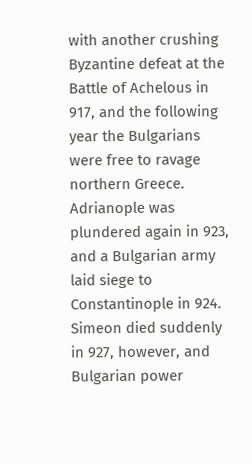with another crushing Byzantine defeat at the Battle of Achelous in 917, and the following year the Bulgarians were free to ravage northern Greece. Adrianople was plundered again in 923, and a Bulgarian army laid siege to Constantinople in 924. Simeon died suddenly in 927, however, and Bulgarian power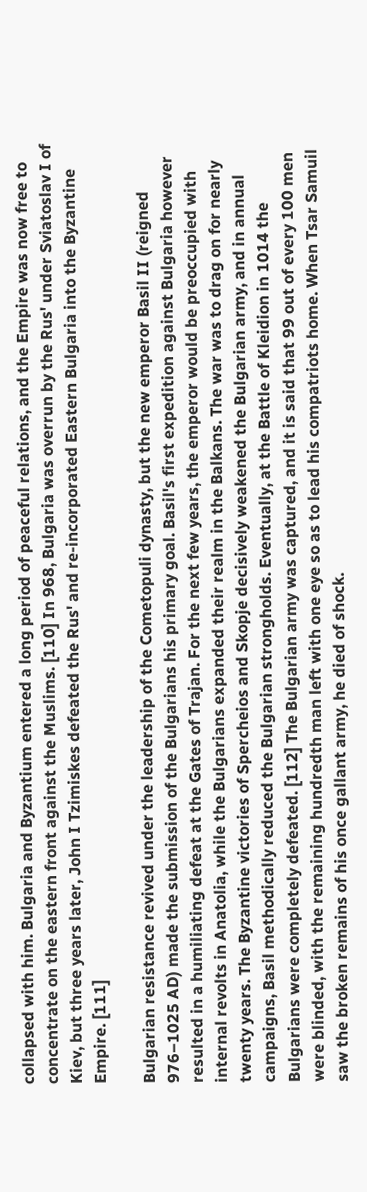collapsed with him. Bulgaria and Byzantium entered a long period of peaceful relations, and the Empire was now free to concentrate on the eastern front against the Muslims. [110] In 968, Bulgaria was overrun by the Rus' under Sviatoslav I of Kiev, but three years later, John I Tzimiskes defeated the Rus' and re-incorporated Eastern Bulgaria into the Byzantine Empire. [111]

Bulgarian resistance revived under the leadership of the Cometopuli dynasty, but the new emperor Basil II (reigned 976–1025 AD) made the submission of the Bulgarians his primary goal. Basil's first expedition against Bulgaria however resulted in a humiliating defeat at the Gates of Trajan. For the next few years, the emperor would be preoccupied with internal revolts in Anatolia, while the Bulgarians expanded their realm in the Balkans. The war was to drag on for nearly twenty years. The Byzantine victories of Spercheios and Skopje decisively weakened the Bulgarian army, and in annual campaigns, Basil methodically reduced the Bulgarian strongholds. Eventually, at the Battle of Kleidion in 1014 the Bulgarians were completely defeated. [112] The Bulgarian army was captured, and it is said that 99 out of every 100 men were blinded, with the remaining hundredth man left with one eye so as to lead his compatriots home. When Tsar Samuil saw the broken remains of his once gallant army, he died of shock.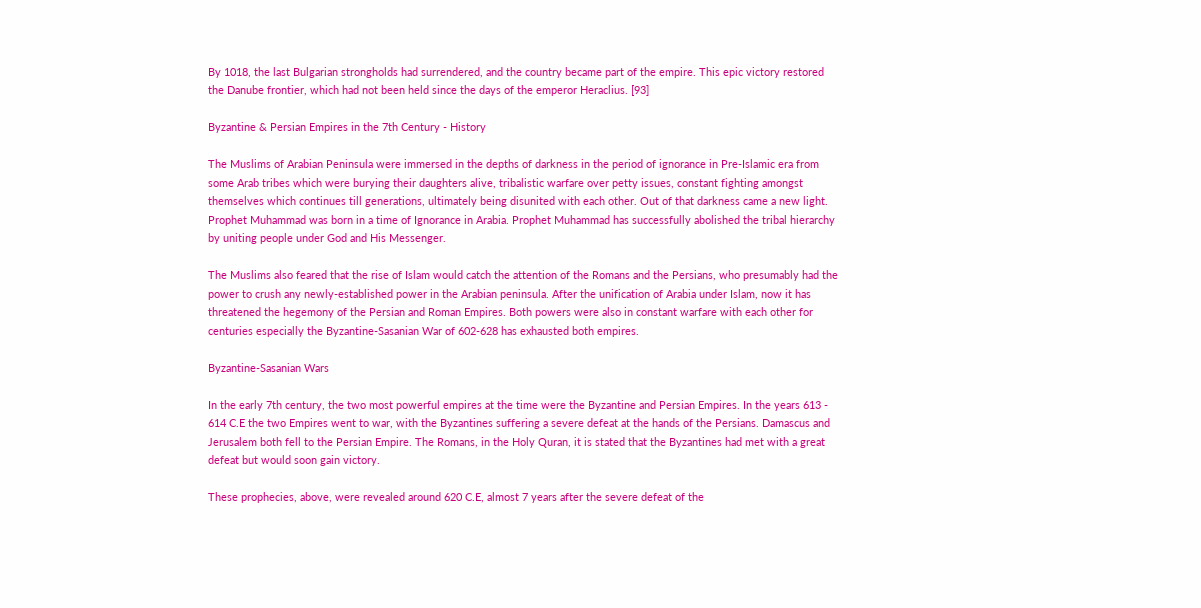By 1018, the last Bulgarian strongholds had surrendered, and the country became part of the empire. This epic victory restored the Danube frontier, which had not been held since the days of the emperor Heraclius. [93]

Byzantine & Persian Empires in the 7th Century - History

The Muslims of Arabian Peninsula were immersed in the depths of darkness in the period of ignorance in Pre-Islamic era from some Arab tribes which were burying their daughters alive, tribalistic warfare over petty issues, constant fighting amongst themselves which continues till generations, ultimately being disunited with each other. Out of that darkness came a new light. Prophet Muhammad was born in a time of Ignorance in Arabia. Prophet Muhammad has successfully abolished the tribal hierarchy by uniting people under God and His Messenger.

The Muslims also feared that the rise of Islam would catch the attention of the Romans and the Persians, who presumably had the power to crush any newly-established power in the Arabian peninsula. After the unification of Arabia under Islam, now it has threatened the hegemony of the Persian and Roman Empires. Both powers were also in constant warfare with each other for centuries especially the Byzantine-Sasanian War of 602-628 has exhausted both empires.

Byzantine-Sasanian Wars

In the early 7th century, the two most powerful empires at the time were the Byzantine and Persian Empires. In the years 613 - 614 C.E the two Empires went to war, with the Byzantines suffering a severe defeat at the hands of the Persians. Damascus and Jerusalem both fell to the Persian Empire. The Romans, in the Holy Quran, it is stated that the Byzantines had met with a great defeat but would soon gain victory.

These prophecies, above, were revealed around 620 C.E, almost 7 years after the severe defeat of the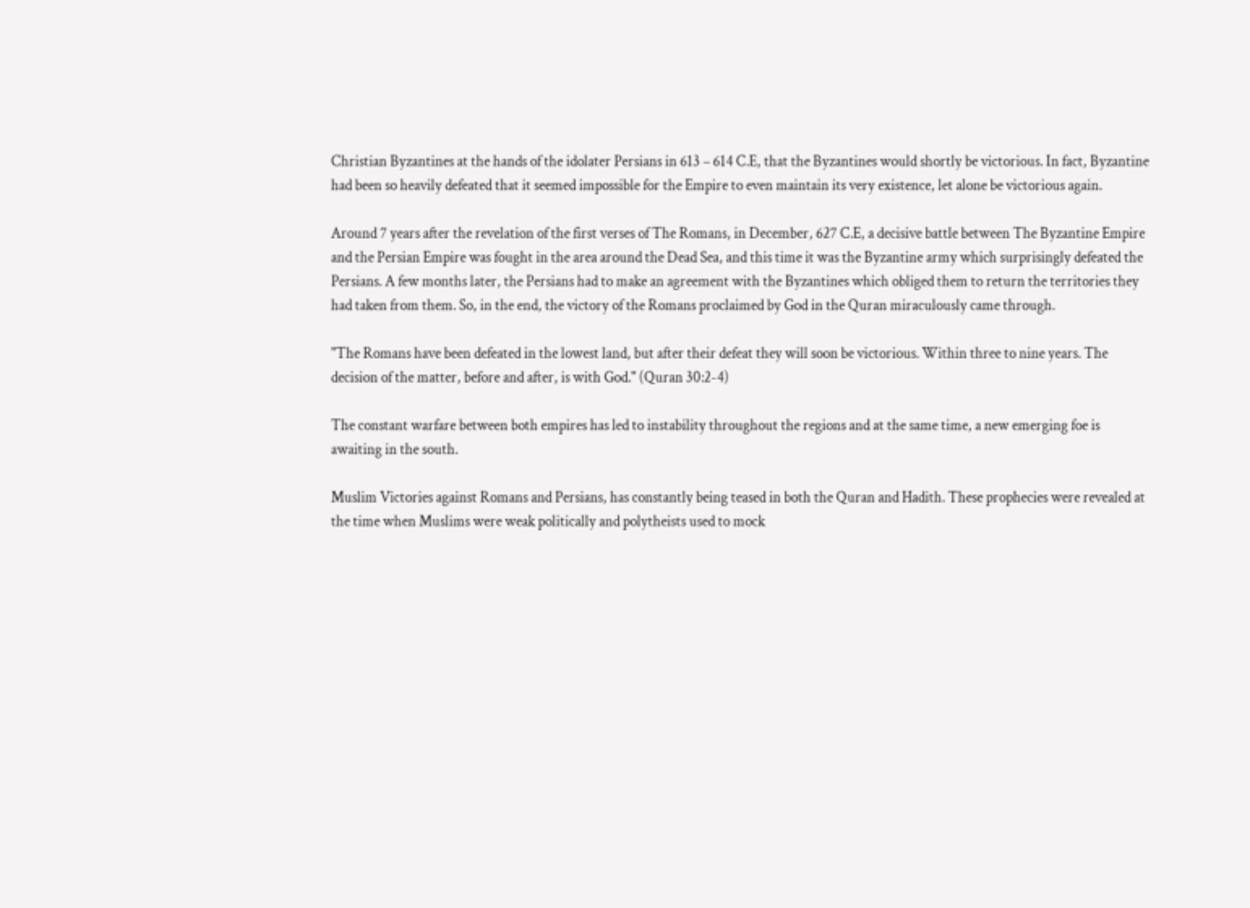Christian Byzantines at the hands of the idolater Persians in 613 – 614 C.E, that the Byzantines would shortly be victorious. In fact, Byzantine had been so heavily defeated that it seemed impossible for the Empire to even maintain its very existence, let alone be victorious again.

Around 7 years after the revelation of the first verses of The Romans, in December, 627 C.E, a decisive battle between The Byzantine Empire and the Persian Empire was fought in the area around the Dead Sea, and this time it was the Byzantine army which surprisingly defeated the Persians. A few months later, the Persians had to make an agreement with the Byzantines which obliged them to return the territories they had taken from them. So, in the end, the victory of the Romans proclaimed by God in the Quran miraculously came through.

"The Romans have been defeated in the lowest land, but after their defeat they will soon be victorious. Within three to nine years. The decision of the matter, before and after, is with God." (Quran 30:2-4)

The constant warfare between both empires has led to instability throughout the regions and at the same time, a new emerging foe is awaiting in the south.

Muslim Victories against Romans and Persians, has constantly being teased in both the Quran and Hadith. These prophecies were revealed at the time when Muslims were weak politically and polytheists used to mock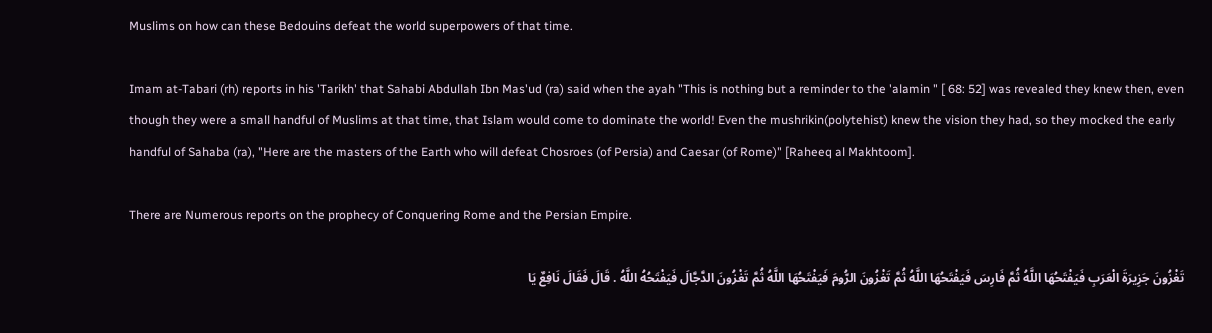Muslims on how can these Bedouins defeat the world superpowers of that time.

Imam at-Tabari (rh) reports in his 'Tarikh' that Sahabi Abdullah Ibn Mas'ud (ra) said when the ayah "This is nothing but a reminder to the 'alamin " [ 68: 52] was revealed they knew then, even though they were a small handful of Muslims at that time, that Islam would come to dominate the world! Even the mushrikin(polytehist) knew the vision they had, so they mocked the early handful of Sahaba (ra), "Here are the masters of the Earth who will defeat Chosroes (of Persia) and Caesar (of Rome)" [Raheeq al Makhtoom].

There are Numerous reports on the prophecy of Conquering Rome and the Persian Empire.

تَغْزُونَ جَزِيرَةَ الْعَرَبِ فَيَفْتَحُهَا اللَّهُ ثُمَّ فَارِسَ فَيَفْتَحُهَا اللَّهُ ثُمَّ تَغْزُونَ الرُّومَ فَيَفْتَحُهَا اللَّهُ ثُمَّ تَغْزُونَ الدَّجَّالَ فَيَفْتَحُهُ اللَّهُ . قَالَ فَقَالَ نَافِعٌ يَا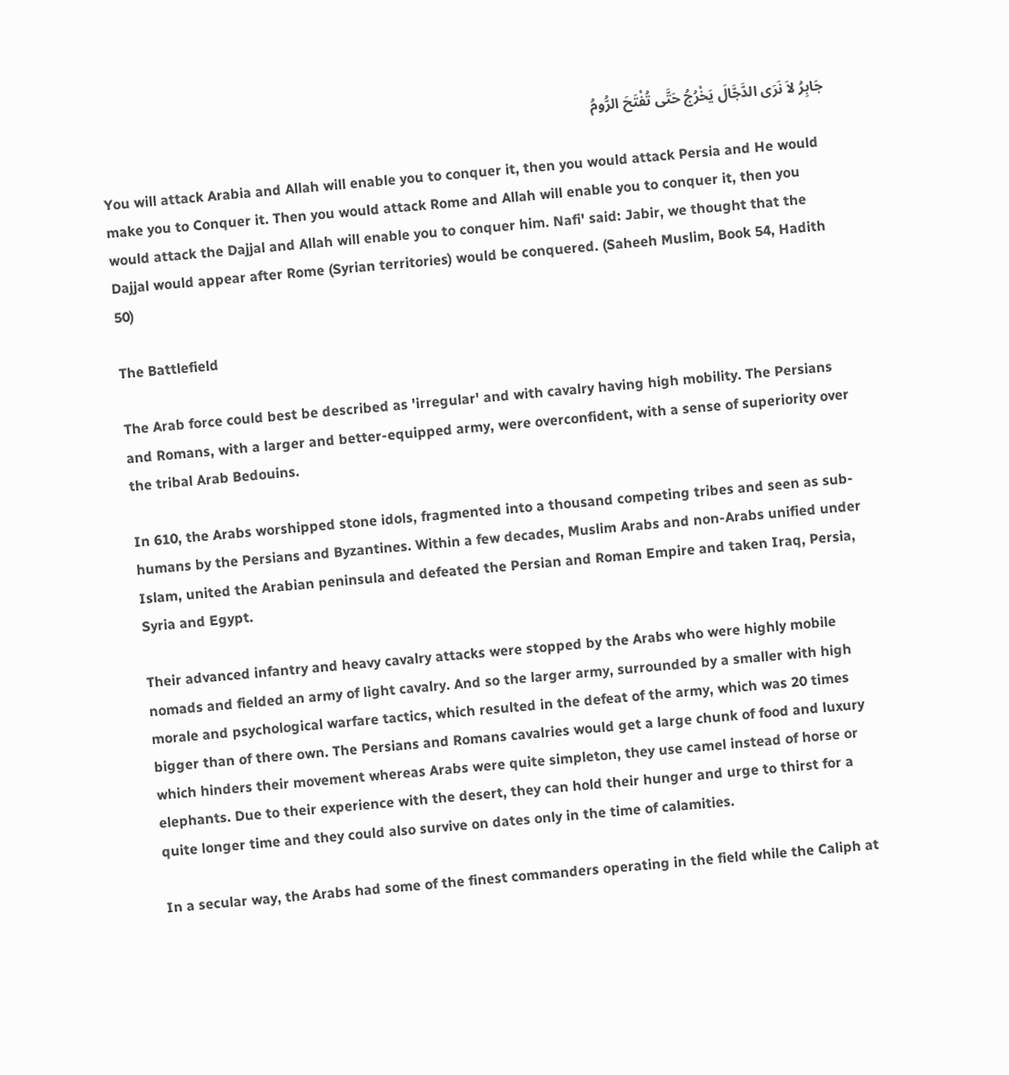جَابِرُ لاَ نَرَى الدَّجَّالَ يَخْرُجُ حَتَّى تُفْتَحَ الرُّومُ

You will attack Arabia and Allah will enable you to conquer it, then you would attack Persia and He would make you to Conquer it. Then you would attack Rome and Allah will enable you to conquer it, then you would attack the Dajjal and Allah will enable you to conquer him. Nafi' said: Jabir, we thought that the Dajjal would appear after Rome (Syrian territories) would be conquered. (Saheeh Muslim, Book 54, Hadith 50)

The Battlefield

The Arab force could best be described as 'irregular' and with cavalry having high mobility. The Persians and Romans, with a larger and better-equipped army, were overconfident, with a sense of superiority over the tribal Arab Bedouins.

In 610, the Arabs worshipped stone idols, fragmented into a thousand competing tribes and seen as sub-humans by the Persians and Byzantines. Within a few decades, Muslim Arabs and non-Arabs unified under Islam, united the Arabian peninsula and defeated the Persian and Roman Empire and taken Iraq, Persia, Syria and Egypt.

Their advanced infantry and heavy cavalry attacks were stopped by the Arabs who were highly mobile nomads and fielded an army of light cavalry. And so the larger army, surrounded by a smaller with high morale and psychological warfare tactics, which resulted in the defeat of the army, which was 20 times bigger than of there own. The Persians and Romans cavalries would get a large chunk of food and luxury which hinders their movement whereas Arabs were quite simpleton, they use camel instead of horse or elephants. Due to their experience with the desert, they can hold their hunger and urge to thirst for a quite longer time and they could also survive on dates only in the time of calamities.

In a secular way, the Arabs had some of the finest commanders operating in the field while the Caliph at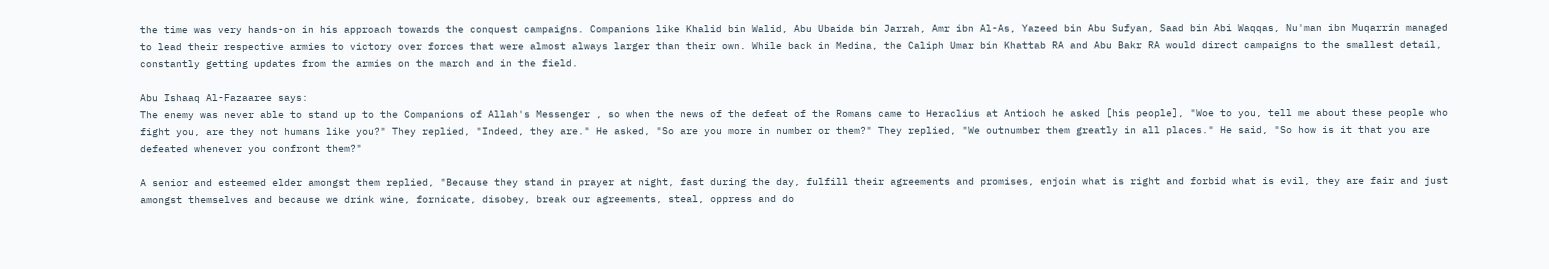the time was very hands-on in his approach towards the conquest campaigns. Companions like Khalid bin Walid, Abu Ubaida bin Jarrah, Amr ibn Al-As, Yazeed bin Abu Sufyan, Saad bin Abi Waqqas, Nu'man ibn Muqarrin managed to lead their respective armies to victory over forces that were almost always larger than their own. While back in Medina, the Caliph Umar bin Khattab RA and Abu Bakr RA would direct campaigns to the smallest detail, constantly getting updates from the armies on the march and in the field.

Abu Ishaaq Al-Fazaaree says:
The enemy was never able to stand up to the Companions of Allah's Messenger , so when the news of the defeat of the Romans came to Heraclius at Antioch he asked [his people], "Woe to you, tell me about these people who fight you, are they not humans like you?" They replied, "Indeed, they are." He asked, "So are you more in number or them?" They replied, "We outnumber them greatly in all places." He said, "So how is it that you are defeated whenever you confront them?"

A senior and esteemed elder amongst them replied, "Because they stand in prayer at night, fast during the day, fulfill their agreements and promises, enjoin what is right and forbid what is evil, they are fair and just amongst themselves and because we drink wine, fornicate, disobey, break our agreements, steal, oppress and do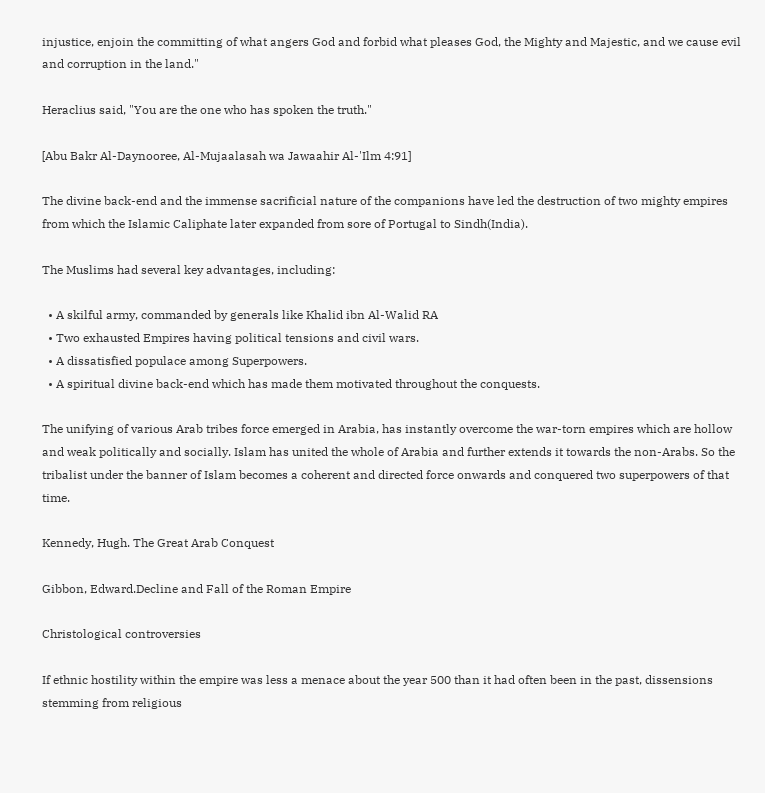injustice, enjoin the committing of what angers God and forbid what pleases God, the Mighty and Majestic, and we cause evil and corruption in the land."

Heraclius said, "You are the one who has spoken the truth."

[Abu Bakr Al-Daynooree, Al-Mujaalasah wa Jawaahir Al-'Ilm 4:91]

The divine back-end and the immense sacrificial nature of the companions have led the destruction of two mighty empires from which the Islamic Caliphate later expanded from sore of Portugal to Sindh(India).

The Muslims had several key advantages, including:

  • A skilful army, commanded by generals like Khalid ibn Al-Walid RA
  • Two exhausted Empires having political tensions and civil wars.
  • A dissatisfied populace among Superpowers.
  • A spiritual divine back-end which has made them motivated throughout the conquests.

The unifying of various Arab tribes force emerged in Arabia, has instantly overcome the war-torn empires which are hollow and weak politically and socially. Islam has united the whole of Arabia and further extends it towards the non-Arabs. So the tribalist under the banner of Islam becomes a coherent and directed force onwards and conquered two superpowers of that time.

Kennedy, Hugh. The Great Arab Conquest

Gibbon, Edward.Decline and Fall of the Roman Empire

Christological controversies

If ethnic hostility within the empire was less a menace about the year 500 than it had often been in the past, dissensions stemming from religious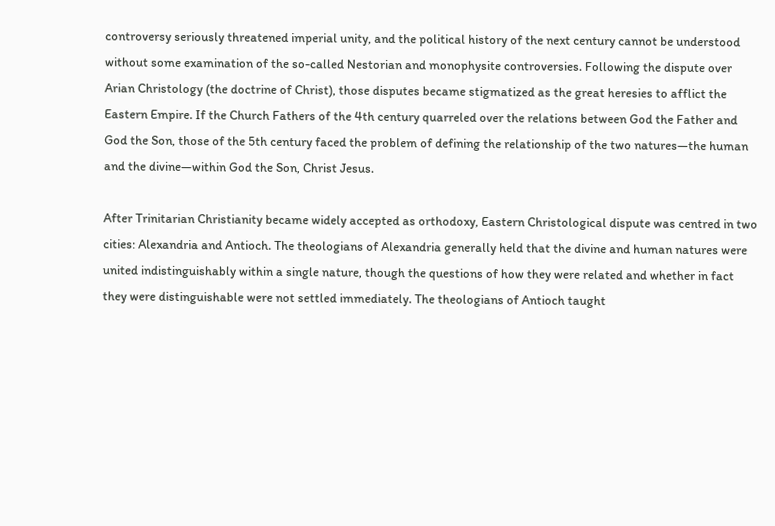controversy seriously threatened imperial unity, and the political history of the next century cannot be understood without some examination of the so-called Nestorian and monophysite controversies. Following the dispute over Arian Christology (the doctrine of Christ), those disputes became stigmatized as the great heresies to afflict the Eastern Empire. If the Church Fathers of the 4th century quarreled over the relations between God the Father and God the Son, those of the 5th century faced the problem of defining the relationship of the two natures—the human and the divine—within God the Son, Christ Jesus.

After Trinitarian Christianity became widely accepted as orthodoxy, Eastern Christological dispute was centred in two cities: Alexandria and Antioch. The theologians of Alexandria generally held that the divine and human natures were united indistinguishably within a single nature, though the questions of how they were related and whether in fact they were distinguishable were not settled immediately. The theologians of Antioch taught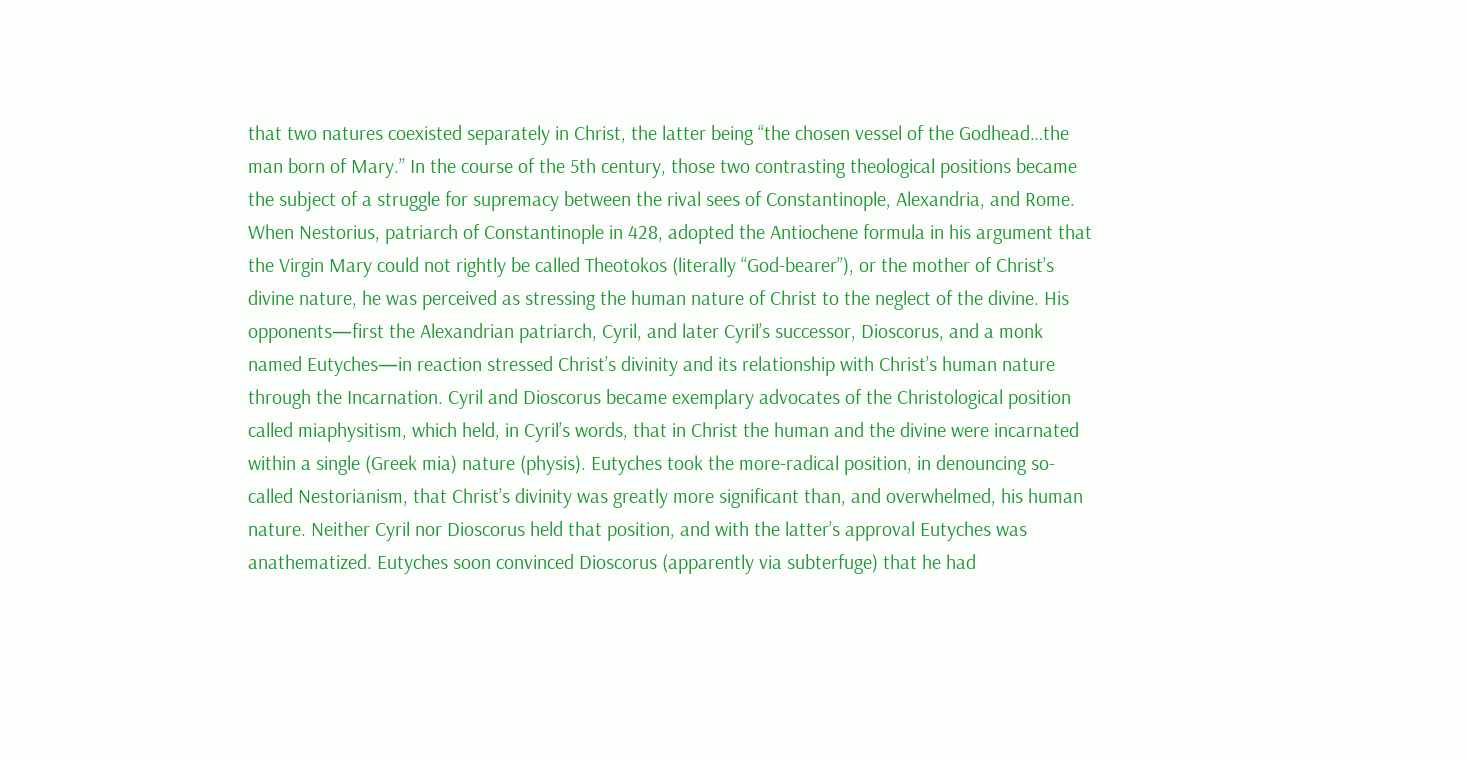that two natures coexisted separately in Christ, the latter being “the chosen vessel of the Godhead…the man born of Mary.” In the course of the 5th century, those two contrasting theological positions became the subject of a struggle for supremacy between the rival sees of Constantinople, Alexandria, and Rome. When Nestorius, patriarch of Constantinople in 428, adopted the Antiochene formula in his argument that the Virgin Mary could not rightly be called Theotokos (literally “God-bearer”), or the mother of Christ’s divine nature, he was perceived as stressing the human nature of Christ to the neglect of the divine. His opponents—first the Alexandrian patriarch, Cyril, and later Cyril’s successor, Dioscorus, and a monk named Eutyches—in reaction stressed Christ’s divinity and its relationship with Christ’s human nature through the Incarnation. Cyril and Dioscorus became exemplary advocates of the Christological position called miaphysitism, which held, in Cyril’s words, that in Christ the human and the divine were incarnated within a single (Greek mia) nature (physis). Eutyches took the more-radical position, in denouncing so-called Nestorianism, that Christ’s divinity was greatly more significant than, and overwhelmed, his human nature. Neither Cyril nor Dioscorus held that position, and with the latter’s approval Eutyches was anathematized. Eutyches soon convinced Dioscorus (apparently via subterfuge) that he had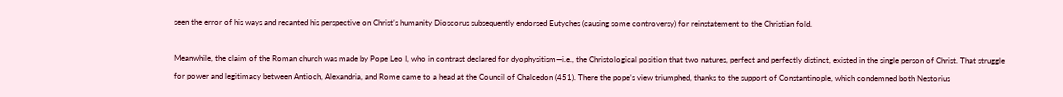seen the error of his ways and recanted his perspective on Christ’s humanity Dioscorus subsequently endorsed Eutyches (causing some controversy) for reinstatement to the Christian fold.

Meanwhile, the claim of the Roman church was made by Pope Leo I, who in contrast declared for dyophysitism—i.e., the Christological position that two natures, perfect and perfectly distinct, existed in the single person of Christ. That struggle for power and legitimacy between Antioch, Alexandria, and Rome came to a head at the Council of Chalcedon (451). There the pope’s view triumphed, thanks to the support of Constantinople, which condemned both Nestorius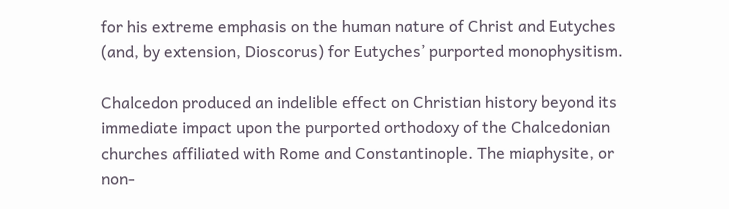for his extreme emphasis on the human nature of Christ and Eutyches (and, by extension, Dioscorus) for Eutyches’ purported monophysitism.

Chalcedon produced an indelible effect on Christian history beyond its immediate impact upon the purported orthodoxy of the Chalcedonian churches affiliated with Rome and Constantinople. The miaphysite, or non-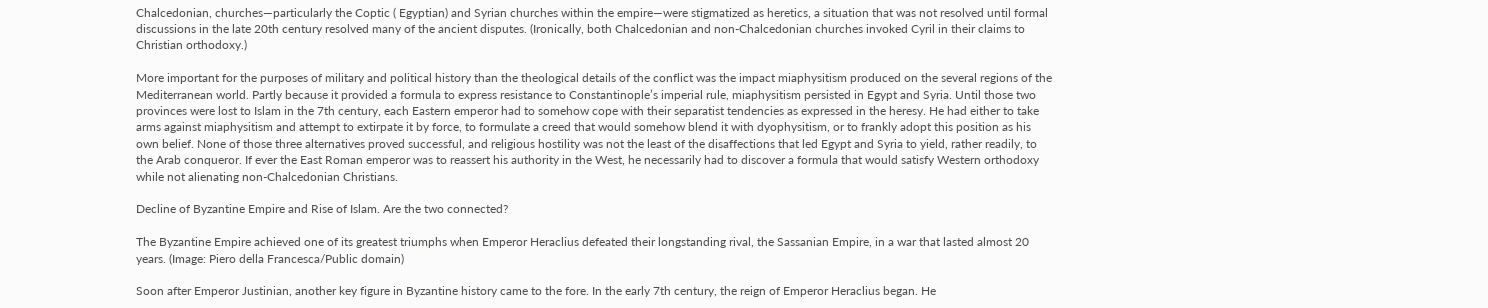Chalcedonian, churches—particularly the Coptic ( Egyptian) and Syrian churches within the empire—were stigmatized as heretics, a situation that was not resolved until formal discussions in the late 20th century resolved many of the ancient disputes. (Ironically, both Chalcedonian and non-Chalcedonian churches invoked Cyril in their claims to Christian orthodoxy.)

More important for the purposes of military and political history than the theological details of the conflict was the impact miaphysitism produced on the several regions of the Mediterranean world. Partly because it provided a formula to express resistance to Constantinople’s imperial rule, miaphysitism persisted in Egypt and Syria. Until those two provinces were lost to Islam in the 7th century, each Eastern emperor had to somehow cope with their separatist tendencies as expressed in the heresy. He had either to take arms against miaphysitism and attempt to extirpate it by force, to formulate a creed that would somehow blend it with dyophysitism, or to frankly adopt this position as his own belief. None of those three alternatives proved successful, and religious hostility was not the least of the disaffections that led Egypt and Syria to yield, rather readily, to the Arab conqueror. If ever the East Roman emperor was to reassert his authority in the West, he necessarily had to discover a formula that would satisfy Western orthodoxy while not alienating non-Chalcedonian Christians.

Decline of Byzantine Empire and Rise of Islam. Are the two connected?

The Byzantine Empire achieved one of its greatest triumphs when Emperor Heraclius defeated their longstanding rival, the Sassanian Empire, in a war that lasted almost 20 years. (Image: Piero della Francesca/Public domain)

Soon after Emperor Justinian, another key figure in Byzantine history came to the fore. In the early 7th century, the reign of Emperor Heraclius began. He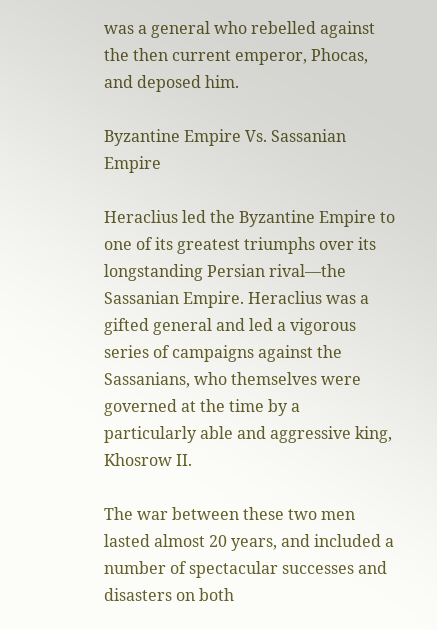was a general who rebelled against the then current emperor, Phocas, and deposed him.

Byzantine Empire Vs. Sassanian Empire

Heraclius led the Byzantine Empire to one of its greatest triumphs over its longstanding Persian rival—the Sassanian Empire. Heraclius was a gifted general and led a vigorous series of campaigns against the Sassanians, who themselves were governed at the time by a particularly able and aggressive king, Khosrow II.

The war between these two men lasted almost 20 years, and included a number of spectacular successes and disasters on both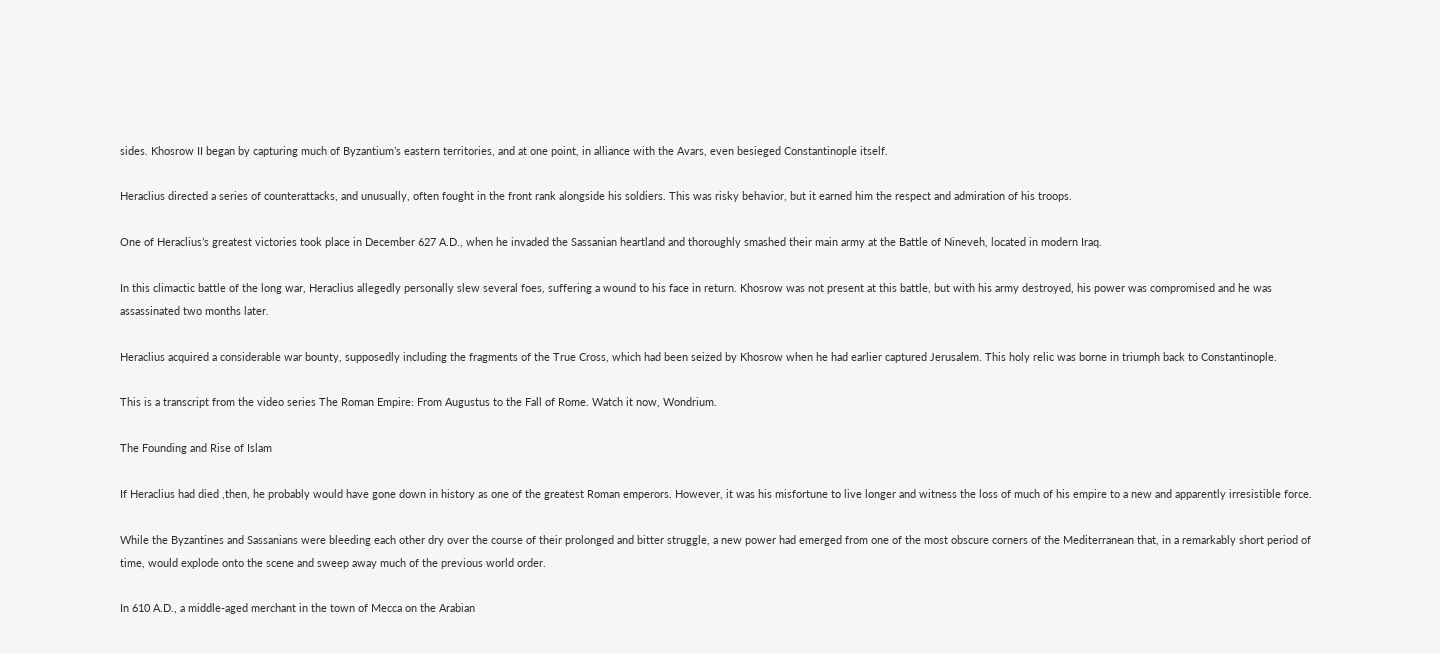sides. Khosrow II began by capturing much of Byzantium’s eastern territories, and at one point, in alliance with the Avars, even besieged Constantinople itself.

Heraclius directed a series of counterattacks, and unusually, often fought in the front rank alongside his soldiers. This was risky behavior, but it earned him the respect and admiration of his troops.

One of Heraclius’s greatest victories took place in December 627 A.D., when he invaded the Sassanian heartland and thoroughly smashed their main army at the Battle of Nineveh, located in modern Iraq.

In this climactic battle of the long war, Heraclius allegedly personally slew several foes, suffering a wound to his face in return. Khosrow was not present at this battle, but with his army destroyed, his power was compromised and he was assassinated two months later.

Heraclius acquired a considerable war bounty, supposedly including the fragments of the True Cross, which had been seized by Khosrow when he had earlier captured Jerusalem. This holy relic was borne in triumph back to Constantinople.

This is a transcript from the video series The Roman Empire: From Augustus to the Fall of Rome. Watch it now, Wondrium.

The Founding and Rise of Islam

If Heraclius had died ,then, he probably would have gone down in history as one of the greatest Roman emperors. However, it was his misfortune to live longer and witness the loss of much of his empire to a new and apparently irresistible force.

While the Byzantines and Sassanians were bleeding each other dry over the course of their prolonged and bitter struggle, a new power had emerged from one of the most obscure corners of the Mediterranean that, in a remarkably short period of time, would explode onto the scene and sweep away much of the previous world order.

In 610 A.D., a middle-aged merchant in the town of Mecca on the Arabian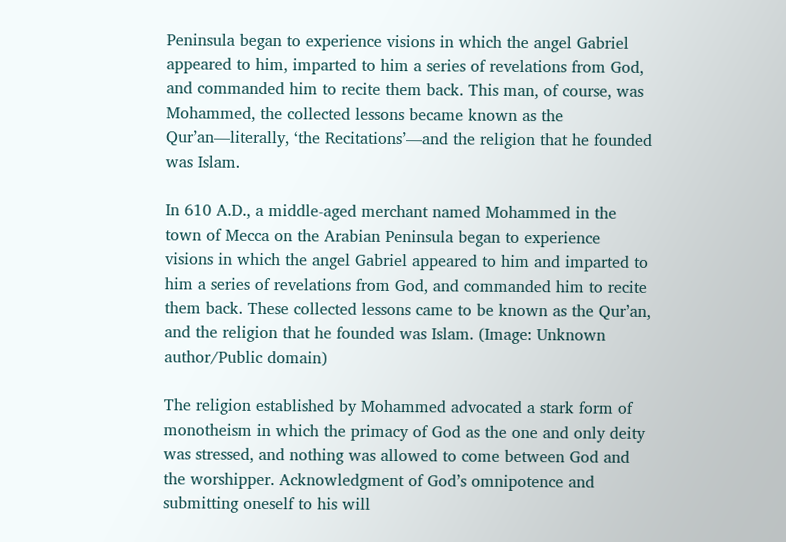Peninsula began to experience visions in which the angel Gabriel appeared to him, imparted to him a series of revelations from God, and commanded him to recite them back. This man, of course, was Mohammed, the collected lessons became known as the Qur’an—literally, ‘the Recitations’—and the religion that he founded was Islam.

In 610 A.D., a middle-aged merchant named Mohammed in the town of Mecca on the Arabian Peninsula began to experience visions in which the angel Gabriel appeared to him and imparted to him a series of revelations from God, and commanded him to recite them back. These collected lessons came to be known as the Qur’an, and the religion that he founded was Islam. (Image: Unknown author/Public domain)

The religion established by Mohammed advocated a stark form of monotheism in which the primacy of God as the one and only deity was stressed, and nothing was allowed to come between God and the worshipper. Acknowledgment of God’s omnipotence and submitting oneself to his will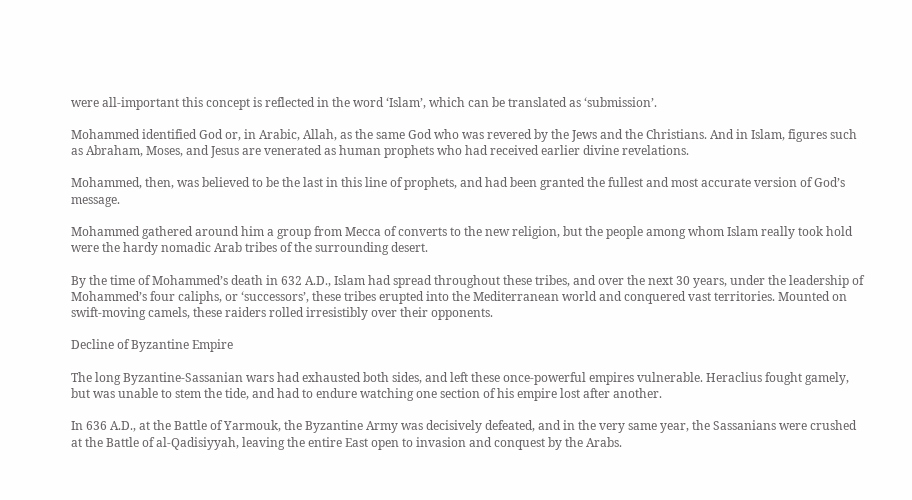were all-important this concept is reflected in the word ‘Islam’, which can be translated as ‘submission’.

Mohammed identified God or, in Arabic, Allah, as the same God who was revered by the Jews and the Christians. And in Islam, figures such as Abraham, Moses, and Jesus are venerated as human prophets who had received earlier divine revelations.

Mohammed, then, was believed to be the last in this line of prophets, and had been granted the fullest and most accurate version of God’s message.

Mohammed gathered around him a group from Mecca of converts to the new religion, but the people among whom Islam really took hold were the hardy nomadic Arab tribes of the surrounding desert.

By the time of Mohammed’s death in 632 A.D., Islam had spread throughout these tribes, and over the next 30 years, under the leadership of Mohammed’s four caliphs, or ‘successors’, these tribes erupted into the Mediterranean world and conquered vast territories. Mounted on swift-moving camels, these raiders rolled irresistibly over their opponents.

Decline of Byzantine Empire

The long Byzantine-Sassanian wars had exhausted both sides, and left these once-powerful empires vulnerable. Heraclius fought gamely, but was unable to stem the tide, and had to endure watching one section of his empire lost after another.

In 636 A.D., at the Battle of Yarmouk, the Byzantine Army was decisively defeated, and in the very same year, the Sassanians were crushed at the Battle of al-Qadisiyyah, leaving the entire East open to invasion and conquest by the Arabs.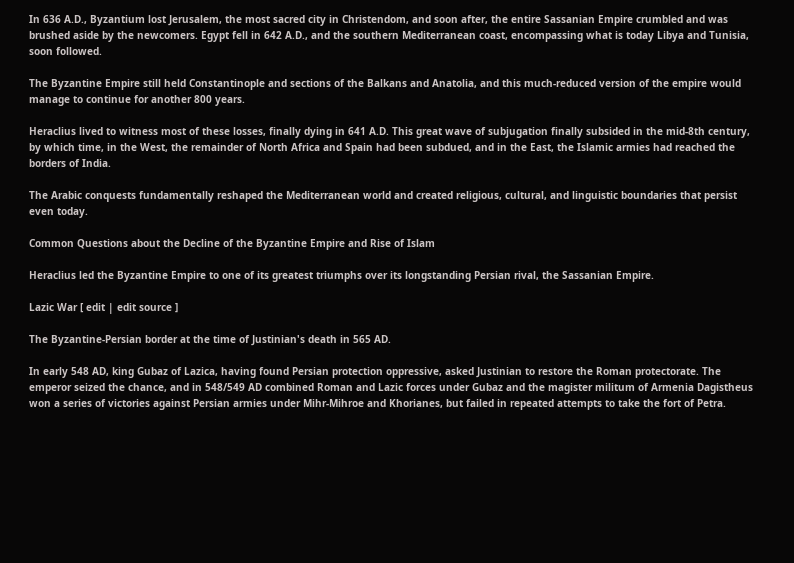In 636 A.D., Byzantium lost Jerusalem, the most sacred city in Christendom, and soon after, the entire Sassanian Empire crumbled and was brushed aside by the newcomers. Egypt fell in 642 A.D., and the southern Mediterranean coast, encompassing what is today Libya and Tunisia, soon followed.

The Byzantine Empire still held Constantinople and sections of the Balkans and Anatolia, and this much-reduced version of the empire would manage to continue for another 800 years.

Heraclius lived to witness most of these losses, finally dying in 641 A.D. This great wave of subjugation finally subsided in the mid-8th century, by which time, in the West, the remainder of North Africa and Spain had been subdued, and in the East, the Islamic armies had reached the borders of India.

The Arabic conquests fundamentally reshaped the Mediterranean world and created religious, cultural, and linguistic boundaries that persist even today.

Common Questions about the Decline of the Byzantine Empire and Rise of Islam

Heraclius led the Byzantine Empire to one of its greatest triumphs over its longstanding Persian rival, the Sassanian Empire.

Lazic War [ edit | edit source ]

The Byzantine-Persian border at the time of Justinian's death in 565 AD.

In early 548 AD, king Gubaz of Lazica, having found Persian protection oppressive, asked Justinian to restore the Roman protectorate. The emperor seized the chance, and in 548/549 AD combined Roman and Lazic forces under Gubaz and the magister militum of Armenia Dagistheus won a series of victories against Persian armies under Mihr-Mihroe and Khorianes, but failed in repeated attempts to take the fort of Petra.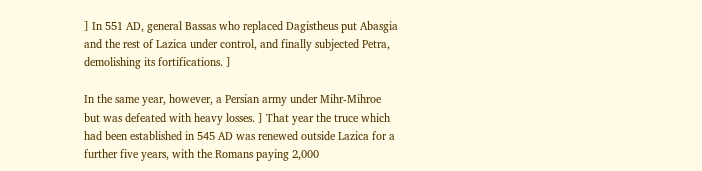] In 551 AD, general Bassas who replaced Dagistheus put Abasgia and the rest of Lazica under control, and finally subjected Petra, demolishing its fortifications. ]

In the same year, however, a Persian army under Mihr-Mihroe but was defeated with heavy losses. ] That year the truce which had been established in 545 AD was renewed outside Lazica for a further five years, with the Romans paying 2,000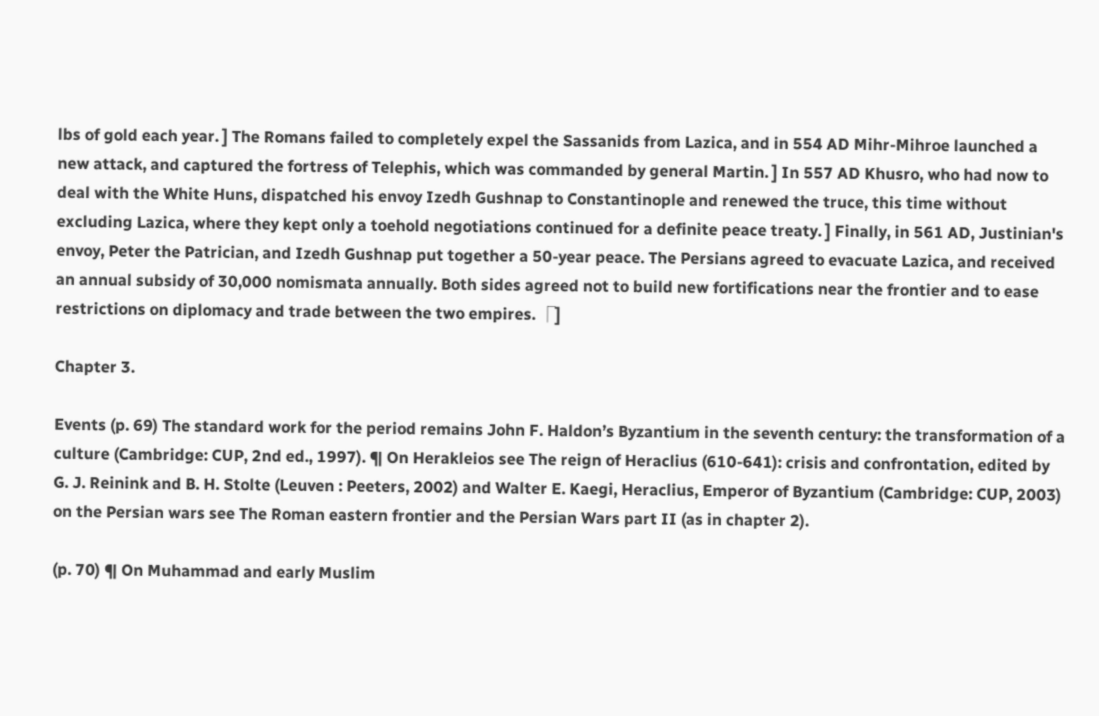lbs of gold each year. ] The Romans failed to completely expel the Sassanids from Lazica, and in 554 AD Mihr-Mihroe launched a new attack, and captured the fortress of Telephis, which was commanded by general Martin. ] In 557 AD Khusro, who had now to deal with the White Huns, dispatched his envoy Izedh Gushnap to Constantinople and renewed the truce, this time without excluding Lazica, where they kept only a toehold negotiations continued for a definite peace treaty. ] Finally, in 561 AD, Justinian's envoy, Peter the Patrician, and Izedh Gushnap put together a 50-year peace. The Persians agreed to evacuate Lazica, and received an annual subsidy of 30,000 nomismata annually. Both sides agreed not to build new fortifications near the frontier and to ease restrictions on diplomacy and trade between the two empires. ⎾]

Chapter 3.

Events (p. 69) The standard work for the period remains John F. Haldon’s Byzantium in the seventh century: the transformation of a culture (Cambridge: CUP, 2nd ed., 1997). ¶ On Herakleios see The reign of Heraclius (610-641): crisis and confrontation, edited by G. J. Reinink and B. H. Stolte (Leuven : Peeters, 2002) and Walter E. Kaegi, Heraclius, Emperor of Byzantium (Cambridge: CUP, 2003) on the Persian wars see The Roman eastern frontier and the Persian Wars part II (as in chapter 2).

(p. 70) ¶ On Muhammad and early Muslim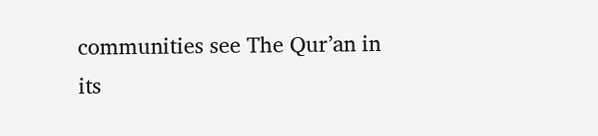communities see The Qur’an in its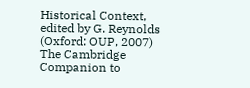Historical Context, edited by G. Reynolds (Oxford: OUP, 2007) The Cambridge Companion to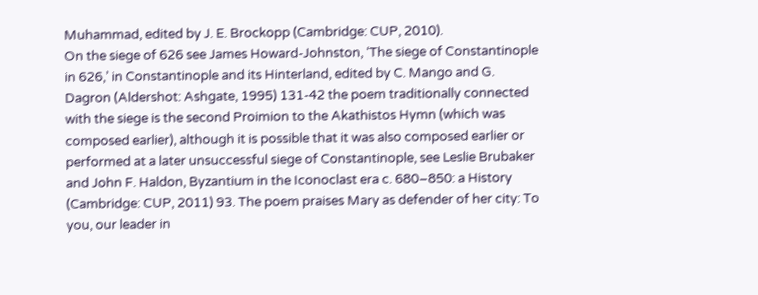Muhammad, edited by J. E. Brockopp (Cambridge: CUP, 2010).
On the siege of 626 see James Howard-Johnston, ‘The siege of Constantinople in 626,’ in Constantinople and its Hinterland, edited by C. Mango and G. Dagron (Aldershot: Ashgate, 1995) 131-42 the poem traditionally connected with the siege is the second Proimion to the Akathistos Hymn (which was composed earlier), although it is possible that it was also composed earlier or performed at a later unsuccessful siege of Constantinople, see Leslie Brubaker and John F. Haldon, Byzantium in the Iconoclast era c. 680–850: a History (Cambridge: CUP, 2011) 93. The poem praises Mary as defender of her city: To you, our leader in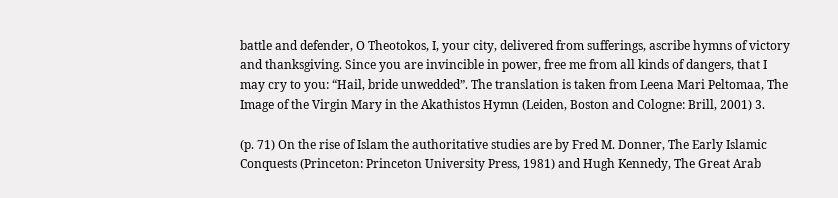battle and defender, O Theotokos, I, your city, delivered from sufferings, ascribe hymns of victory and thanksgiving. Since you are invincible in power, free me from all kinds of dangers, that I may cry to you: “Hail, bride unwedded”. The translation is taken from Leena Mari Peltomaa, The Image of the Virgin Mary in the Akathistos Hymn (Leiden, Boston and Cologne: Brill, 2001) 3.

(p. 71) On the rise of Islam the authoritative studies are by Fred M. Donner, The Early Islamic Conquests (Princeton: Princeton University Press, 1981) and Hugh Kennedy, The Great Arab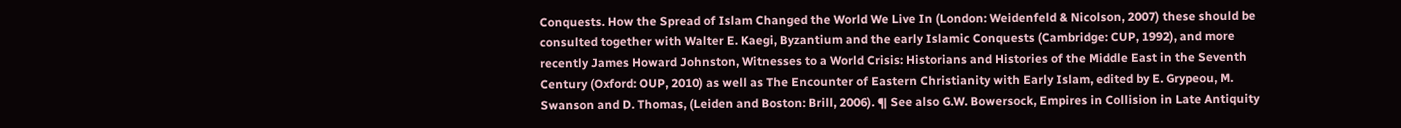Conquests. How the Spread of Islam Changed the World We Live In (London: Weidenfeld & Nicolson, 2007) these should be consulted together with Walter E. Kaegi, Byzantium and the early Islamic Conquests (Cambridge: CUP, 1992), and more recently James Howard Johnston, Witnesses to a World Crisis: Historians and Histories of the Middle East in the Seventh Century (Oxford: OUP, 2010) as well as The Encounter of Eastern Christianity with Early Islam, edited by E. Grypeou, M. Swanson and D. Thomas, (Leiden and Boston: Brill, 2006). ¶ See also G.W. Bowersock, Empires in Collision in Late Antiquity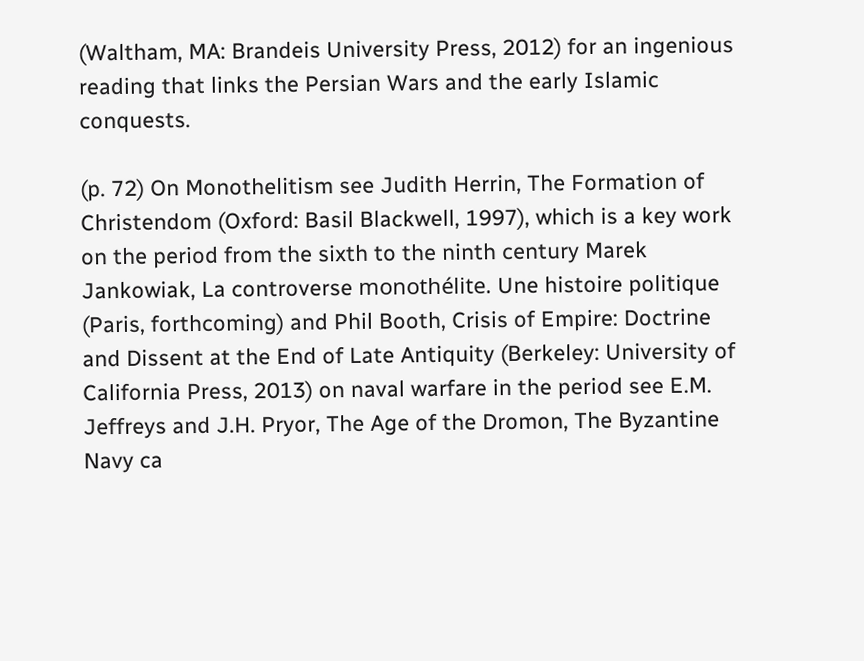(Waltham, MA: Brandeis University Press, 2012) for an ingenious reading that links the Persian Wars and the early Islamic conquests.

(p. 72) On Monothelitism see Judith Herrin, The Formation of Christendom (Oxford: Basil Blackwell, 1997), which is a key work on the period from the sixth to the ninth century Marek Jankowiak, La controverse monothélite. Une histoire politique (Paris, forthcoming) and Phil Booth, Crisis of Empire: Doctrine and Dissent at the End of Late Antiquity (Berkeley: University of California Press, 2013) on naval warfare in the period see E.M. Jeffreys and J.H. Pryor, The Age of the Dromon, The Byzantine Navy ca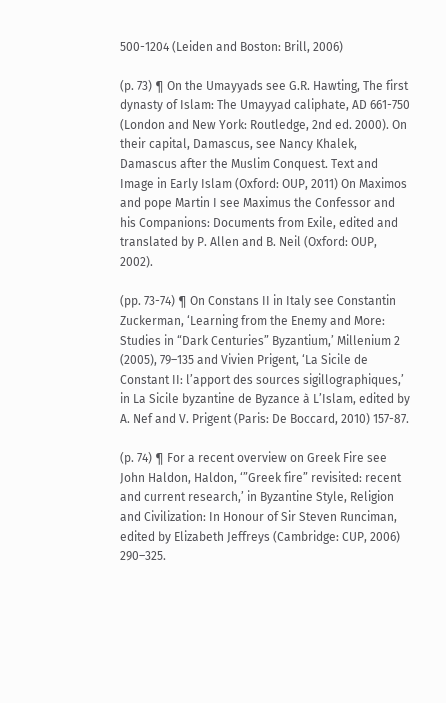500-1204 (Leiden and Boston: Brill, 2006)

(p. 73) ¶ On the Umayyads see G.R. Hawting, The first dynasty of Islam: The Umayyad caliphate, AD 661-750 (London and New York: Routledge, 2nd ed. 2000). On their capital, Damascus, see Nancy Khalek, Damascus after the Muslim Conquest. Text and Image in Early Islam (Oxford: OUP, 2011) On Maximos and pope Martin I see Maximus the Confessor and his Companions: Documents from Exile, edited and translated by P. Allen and B. Neil (Oxford: OUP, 2002).

(pp. 73-74) ¶ On Constans II in Italy see Constantin Zuckerman, ‘Learning from the Enemy and More: Studies in “Dark Centuries” Byzantium,’ Millenium 2 (2005), 79–135 and Vivien Prigent, ‘La Sicile de Constant II: l’apport des sources sigillographiques,’ in La Sicile byzantine de Byzance à L’Islam, edited by A. Nef and V. Prigent (Paris: De Boccard, 2010) 157-87.

(p. 74) ¶ For a recent overview on Greek Fire see John Haldon, Haldon, ‘”Greek fire” revisited: recent and current research,’ in Byzantine Style, Religion and Civilization: In Honour of Sir Steven Runciman, edited by Elizabeth Jeffreys (Cambridge: CUP, 2006) 290–325.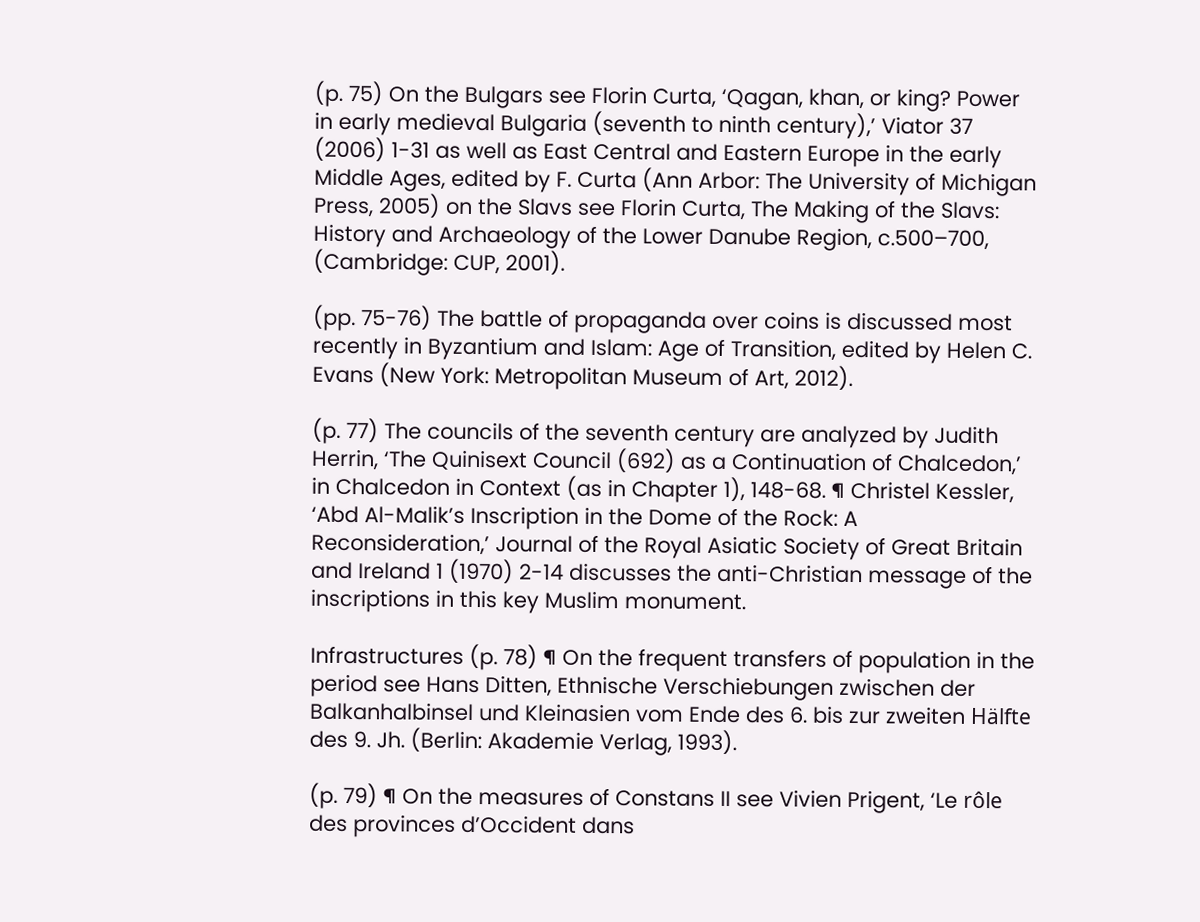(p. 75) On the Bulgars see Florin Curta, ‘Qagan, khan, or king? Power in early medieval Bulgaria (seventh to ninth century),’ Viator 37 (2006) 1-31 as well as East Central and Eastern Europe in the early Middle Ages, edited by F. Curta (Ann Arbor: The University of Michigan Press, 2005) on the Slavs see Florin Curta, The Making of the Slavs: History and Archaeology of the Lower Danube Region, c.500–700, (Cambridge: CUP, 2001).

(pp. 75-76) The battle of propaganda over coins is discussed most recently in Byzantium and Islam: Age of Transition, edited by Helen C. Evans (New York: Metropolitan Museum of Art, 2012).

(p. 77) The councils of the seventh century are analyzed by Judith Herrin, ‘The Quinisext Council (692) as a Continuation of Chalcedon,’ in Chalcedon in Context (as in Chapter 1), 148-68. ¶ Christel Kessler, ‘Abd Al-Malik’s Inscription in the Dome of the Rock: A Reconsideration,’ Journal of the Royal Asiatic Society of Great Britain and Ireland 1 (1970) 2-14 discusses the anti-Christian message of the inscriptions in this key Muslim monument.

Infrastructures (p. 78) ¶ On the frequent transfers of population in the period see Hans Ditten, Ethnische Verschiebungen zwischen der Balkanhalbinsel und Kleinasien vom Ende des 6. bis zur zweiten Hälfte des 9. Jh. (Berlin: Akademie Verlag, 1993).

(p. 79) ¶ On the measures of Constans II see Vivien Prigent, ‘Le rôle des provinces d’Occident dans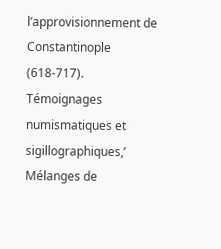l’approvisionnement de Constantinople (618-717). Témoignages numismatiques et sigillographiques,’ Mélanges de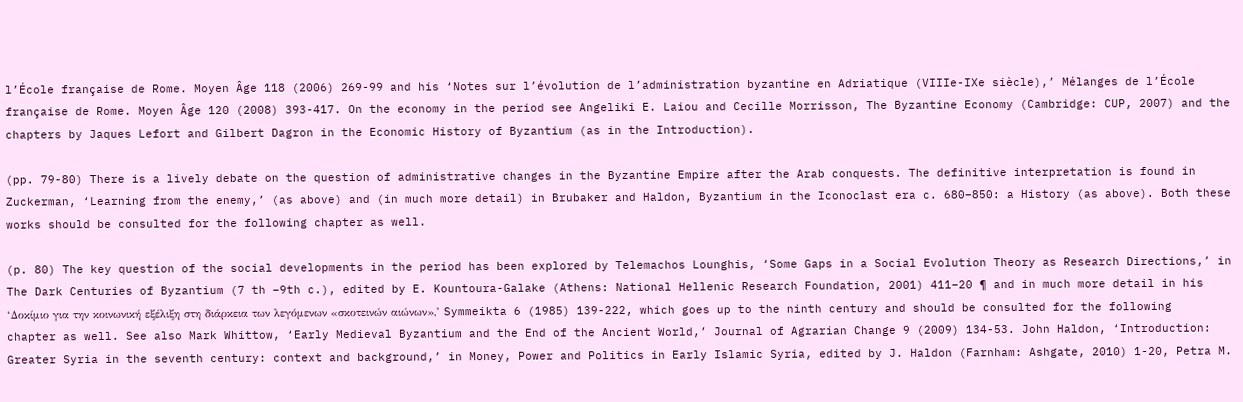l’École française de Rome. Moyen Âge 118 (2006) 269-99 and his ‘Notes sur l’évolution de l’administration byzantine en Adriatique (VIIIe-IXe siècle),’ Mélanges de l’École française de Rome. Moyen Âge 120 (2008) 393-417. On the economy in the period see Angeliki E. Laiou and Cecille Morrisson, The Byzantine Economy (Cambridge: CUP, 2007) and the chapters by Jaques Lefort and Gilbert Dagron in the Economic History of Byzantium (as in the Introduction).

(pp. 79-80) There is a lively debate on the question of administrative changes in the Byzantine Empire after the Arab conquests. The definitive interpretation is found in Zuckerman, ‘Learning from the enemy,’ (as above) and (in much more detail) in Brubaker and Haldon, Byzantium in the Iconoclast era c. 680–850: a History (as above). Both these works should be consulted for the following chapter as well.

(p. 80) The key question of the social developments in the period has been explored by Telemachos Lounghis, ‘Some Gaps in a Social Evolution Theory as Research Directions,’ in The Dark Centuries of Byzantium (7 th –9th c.), edited by E. Kountoura-Galake (Athens: National Hellenic Research Foundation, 2001) 411–20 ¶ and in much more detail in his ‘Δοκίμιο για την κοινωνική εξέλιξη στη διάρκεια των λεγόμενων «σκοτεινών αιώνων»,’ Symmeikta 6 (1985) 139-222, which goes up to the ninth century and should be consulted for the following chapter as well. See also Mark Whittow, ‘Early Medieval Byzantium and the End of the Ancient World,’ Journal of Agrarian Change 9 (2009) 134-53. John Haldon, ‘Introduction: Greater Syria in the seventh century: context and background,’ in Money, Power and Politics in Early Islamic Syria, edited by J. Haldon (Farnham: Ashgate, 2010) 1-20, Petra M.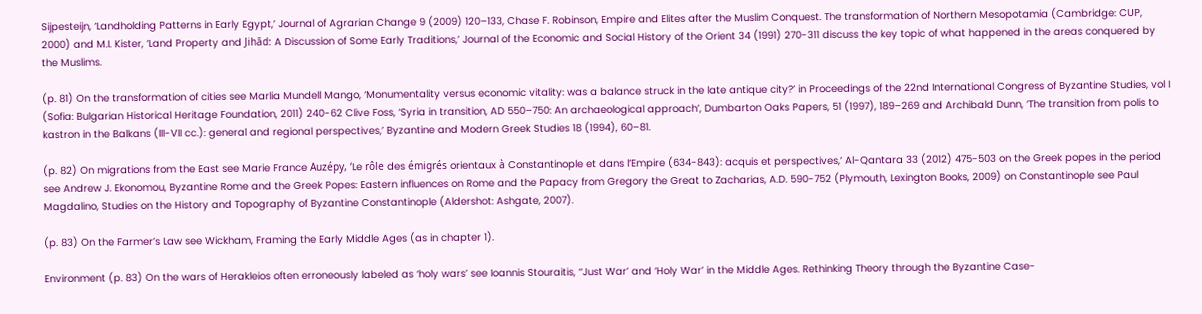Sijpesteijn, ‘Landholding Patterns in Early Egypt,’ Journal of Agrarian Change 9 (2009) 120–133, Chase F. Robinson, Empire and Elites after the Muslim Conquest. The transformation of Northern Mesopotamia (Cambridge: CUP, 2000) and M.I. Kister, ‘Land Property and Jihād: A Discussion of Some Early Traditions,’ Journal of the Economic and Social History of the Orient 34 (1991) 270-311 discuss the key topic of what happened in the areas conquered by the Muslims.

(p. 81) On the transformation of cities see Marlia Mundell Mango, ‘Monumentality versus economic vitality: was a balance struck in the late antique city?’ in Proceedings of the 22nd International Congress of Byzantine Studies, vol I (Sofia: Bulgarian Historical Heritage Foundation, 2011) 240-62 Clive Foss, ‘Syria in transition, AD 550–750: An archaeological approach’, Dumbarton Oaks Papers, 51 (1997), 189–269 and Archibald Dunn, ‘The transition from polis to kastron in the Balkans (III-VII cc.): general and regional perspectives,’ Byzantine and Modern Greek Studies 18 (1994), 60–81.

(p. 82) On migrations from the East see Marie France Auzépy, ‘Le rôle des émigrés orientaux à Constantinople et dans l’Empire (634-843): acquis et perspectives,’ Al-Qantara 33 (2012) 475-503 on the Greek popes in the period see Andrew J. Ekonomou, Byzantine Rome and the Greek Popes: Eastern influences on Rome and the Papacy from Gregory the Great to Zacharias, A.D. 590-752 (Plymouth, Lexington Books, 2009) on Constantinople see Paul Magdalino, Studies on the History and Topography of Byzantine Constantinople (Aldershot: Ashgate, 2007).

(p. 83) On the Farmer’s Law see Wickham, Framing the Early Middle Ages (as in chapter 1).

Environment (p. 83) On the wars of Herakleios often erroneously labeled as ‘holy wars’ see Ioannis Stouraitis, ‘‘Just War’ and ‘Holy War’ in the Middle Ages. Rethinking Theory through the Byzantine Case-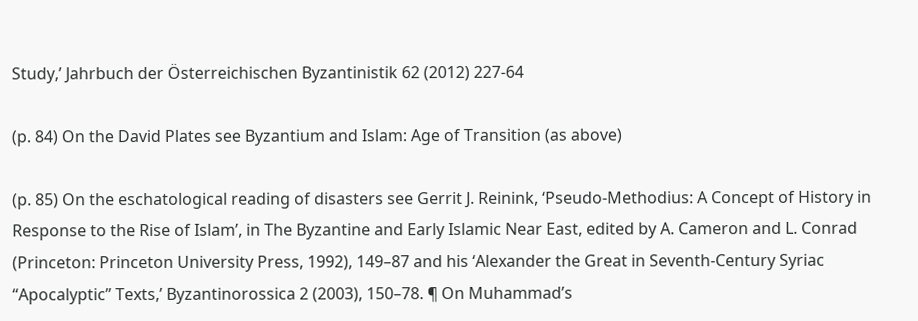Study,’ Jahrbuch der Österreichischen Byzantinistik 62 (2012) 227-64

(p. 84) On the David Plates see Byzantium and Islam: Age of Transition (as above)

(p. 85) On the eschatological reading of disasters see Gerrit J. Reinink, ‘Pseudo-Methodius: A Concept of History in Response to the Rise of Islam’, in The Byzantine and Early Islamic Near East, edited by A. Cameron and L. Conrad (Princeton: Princeton University Press, 1992), 149–87 and his ‘Alexander the Great in Seventh-Century Syriac “Apocalyptic” Texts,’ Byzantinorossica 2 (2003), 150–78. ¶ On Muhammad’s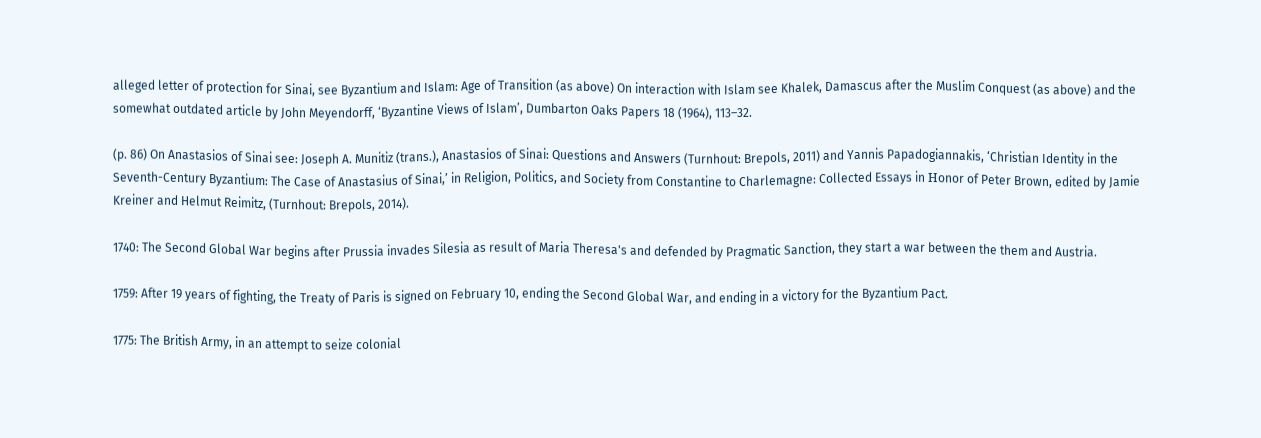alleged letter of protection for Sinai, see Byzantium and Islam: Age of Transition (as above) On interaction with Islam see Khalek, Damascus after the Muslim Conquest (as above) and the somewhat outdated article by John Meyendorff, ‘Byzantine Views of Islam’, Dumbarton Oaks Papers 18 (1964), 113–32.

(p. 86) On Anastasios of Sinai see: Joseph A. Munitiz (trans.), Anastasios of Sinai: Questions and Answers (Turnhout: Brepols, 2011) and Yannis Papadogiannakis, ‘Christian Identity in the Seventh-Century Byzantium: The Case of Anastasius of Sinai,’ in Religion, Politics, and Society from Constantine to Charlemagne: Collected Essays in Ηonor of Peter Brown, edited by Jamie Kreiner and Helmut Reimitz, (Turnhout: Brepols, 2014).

1740: The Second Global War begins after Prussia invades Silesia as result of Maria Theresa's and defended by Pragmatic Sanction, they start a war between the them and Austria.

1759: After 19 years of fighting, the Treaty of Paris is signed on February 10, ending the Second Global War, and ending in a victory for the Byzantium Pact.

1775: The British Army, in an attempt to seize colonial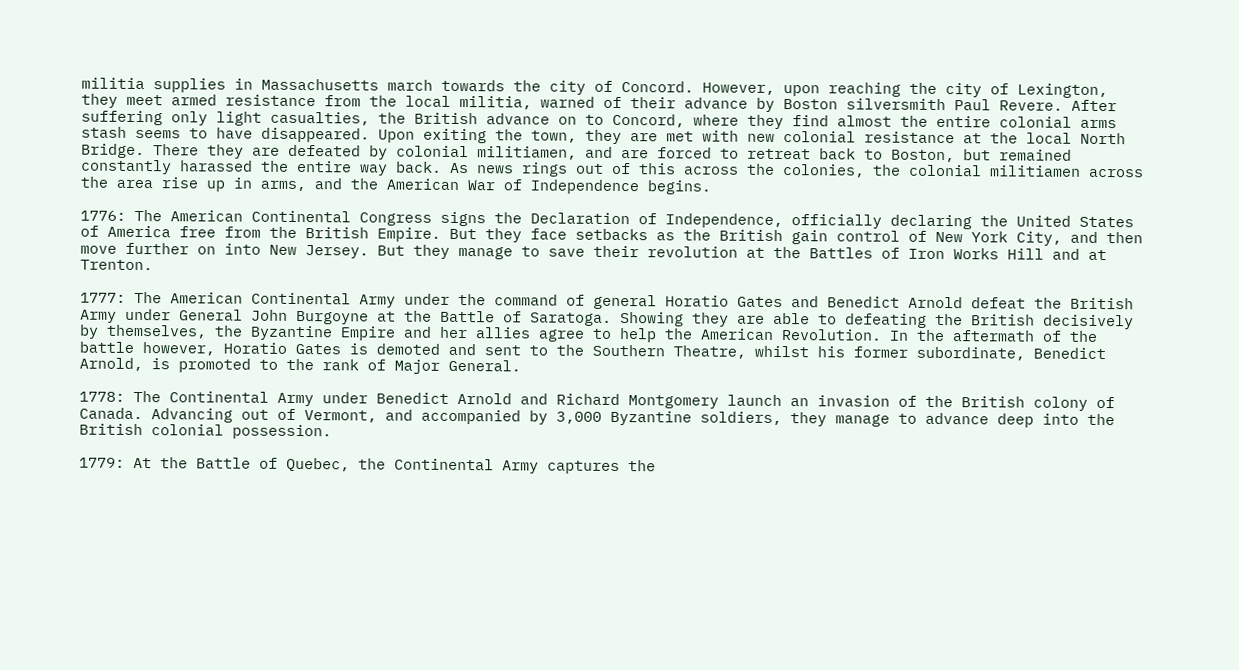militia supplies in Massachusetts march towards the city of Concord. However, upon reaching the city of Lexington, they meet armed resistance from the local militia, warned of their advance by Boston silversmith Paul Revere. After suffering only light casualties, the British advance on to Concord, where they find almost the entire colonial arms stash seems to have disappeared. Upon exiting the town, they are met with new colonial resistance at the local North Bridge. There they are defeated by colonial militiamen, and are forced to retreat back to Boston, but remained constantly harassed the entire way back. As news rings out of this across the colonies, the colonial militiamen across the area rise up in arms, and the American War of Independence begins.

1776: The American Continental Congress signs the Declaration of Independence, officially declaring the United States of America free from the British Empire. But they face setbacks as the British gain control of New York City, and then move further on into New Jersey. But they manage to save their revolution at the Battles of Iron Works Hill and at Trenton.

1777: The American Continental Army under the command of general Horatio Gates and Benedict Arnold defeat the British Army under General John Burgoyne at the Battle of Saratoga. Showing they are able to defeating the British decisively by themselves, the Byzantine Empire and her allies agree to help the American Revolution. In the aftermath of the battle however, Horatio Gates is demoted and sent to the Southern Theatre, whilst his former subordinate, Benedict Arnold, is promoted to the rank of Major General.

1778: The Continental Army under Benedict Arnold and Richard Montgomery launch an invasion of the British colony of Canada. Advancing out of Vermont, and accompanied by 3,000 Byzantine soldiers, they manage to advance deep into the British colonial possession.

1779: At the Battle of Quebec, the Continental Army captures the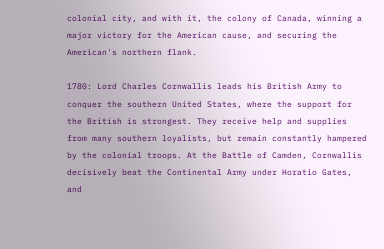colonial city, and with it, the colony of Canada, winning a major victory for the American cause, and securing the American's northern flank.

1780: Lord Charles Cornwallis leads his British Army to conquer the southern United States, where the support for the British is strongest. They receive help and supplies from many southern loyalists, but remain constantly hampered by the colonial troops. At the Battle of Camden, Cornwallis decisively beat the Continental Army under Horatio Gates, and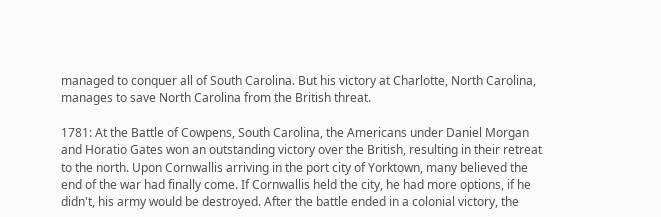managed to conquer all of South Carolina. But his victory at Charlotte, North Carolina, manages to save North Carolina from the British threat.

1781: At the Battle of Cowpens, South Carolina, the Americans under Daniel Morgan and Horatio Gates won an outstanding victory over the British, resulting in their retreat to the north. Upon Cornwallis arriving in the port city of Yorktown, many believed the end of the war had finally come. If Cornwallis held the city, he had more options, if he didn't, his army would be destroyed. After the battle ended in a colonial victory, the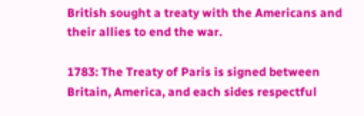British sought a treaty with the Americans and their allies to end the war.

1783: The Treaty of Paris is signed between Britain, America, and each sides respectful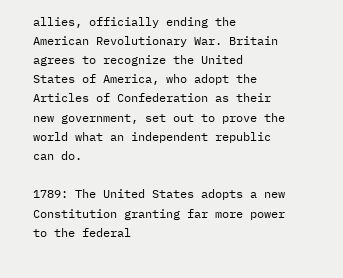allies, officially ending the American Revolutionary War. Britain agrees to recognize the United States of America, who adopt the Articles of Confederation as their new government, set out to prove the world what an independent republic can do.

1789: The United States adopts a new Constitution granting far more power to the federal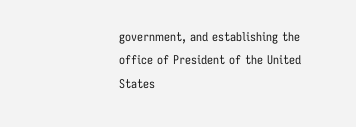government, and establishing the office of President of the United States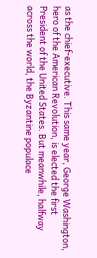as the chief-executive. This same year, George Washington, hero of the American Revolution, is elected the first President of the United States. But meanwhile, halfway across the world, the Byzantine populace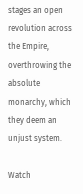stages an open revolution across the Empire, overthrowing the absolute monarchy, which they deem an unjust system.

Watch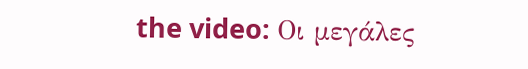the video: Οι μεγάλες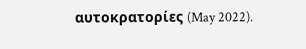αυτοκρατορίες (May 2022).